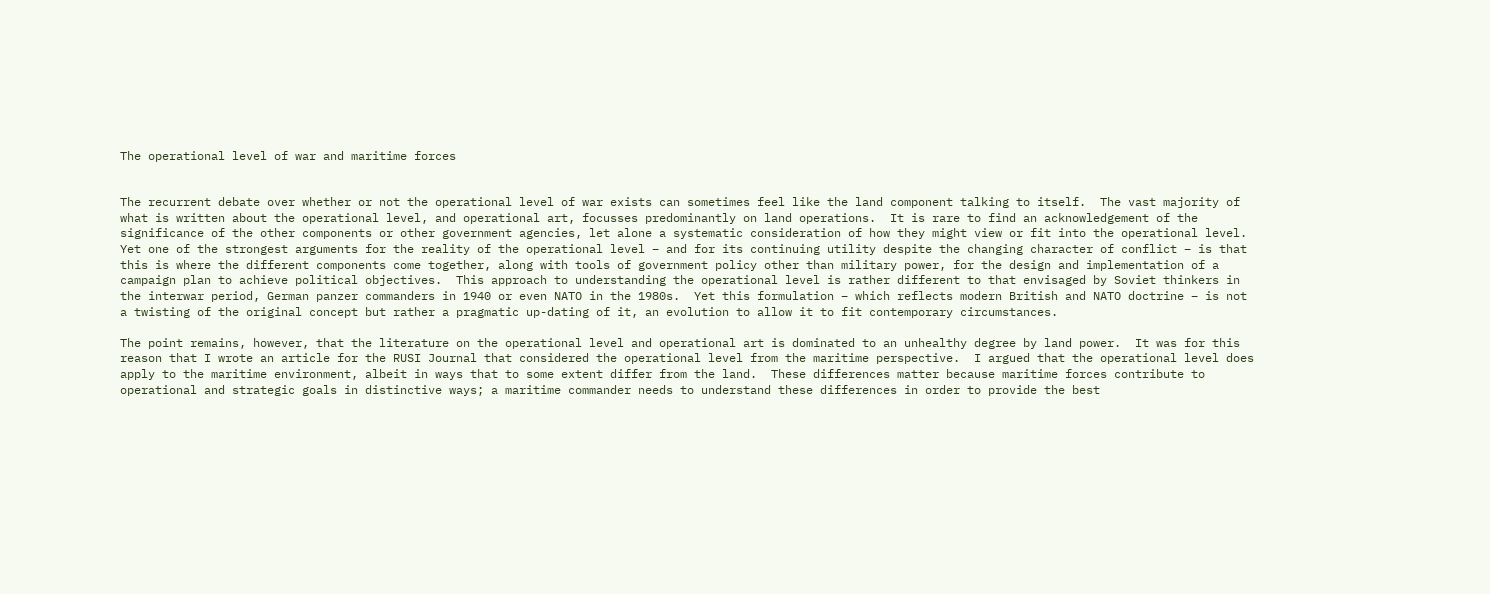The operational level of war and maritime forces


The recurrent debate over whether or not the operational level of war exists can sometimes feel like the land component talking to itself.  The vast majority of what is written about the operational level, and operational art, focusses predominantly on land operations.  It is rare to find an acknowledgement of the significance of the other components or other government agencies, let alone a systematic consideration of how they might view or fit into the operational level.  Yet one of the strongest arguments for the reality of the operational level – and for its continuing utility despite the changing character of conflict – is that this is where the different components come together, along with tools of government policy other than military power, for the design and implementation of a campaign plan to achieve political objectives.  This approach to understanding the operational level is rather different to that envisaged by Soviet thinkers in the interwar period, German panzer commanders in 1940 or even NATO in the 1980s.  Yet this formulation – which reflects modern British and NATO doctrine – is not a twisting of the original concept but rather a pragmatic up-dating of it, an evolution to allow it to fit contemporary circumstances.

The point remains, however, that the literature on the operational level and operational art is dominated to an unhealthy degree by land power.  It was for this reason that I wrote an article for the RUSI Journal that considered the operational level from the maritime perspective.  I argued that the operational level does apply to the maritime environment, albeit in ways that to some extent differ from the land.  These differences matter because maritime forces contribute to operational and strategic goals in distinctive ways; a maritime commander needs to understand these differences in order to provide the best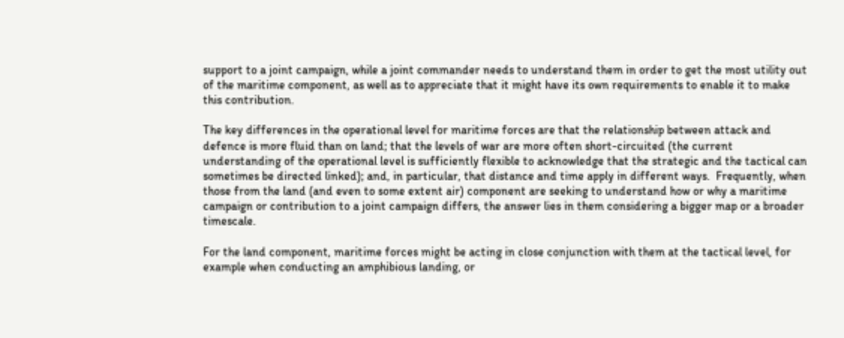support to a joint campaign, while a joint commander needs to understand them in order to get the most utility out of the maritime component, as well as to appreciate that it might have its own requirements to enable it to make this contribution.

The key differences in the operational level for maritime forces are that the relationship between attack and defence is more fluid than on land; that the levels of war are more often short-circuited (the current understanding of the operational level is sufficiently flexible to acknowledge that the strategic and the tactical can sometimes be directed linked); and, in particular, that distance and time apply in different ways.  Frequently, when those from the land (and even to some extent air) component are seeking to understand how or why a maritime campaign or contribution to a joint campaign differs, the answer lies in them considering a bigger map or a broader timescale.

For the land component, maritime forces might be acting in close conjunction with them at the tactical level, for example when conducting an amphibious landing, or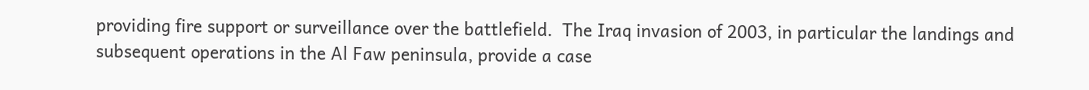providing fire support or surveillance over the battlefield.  The Iraq invasion of 2003, in particular the landings and subsequent operations in the Al Faw peninsula, provide a case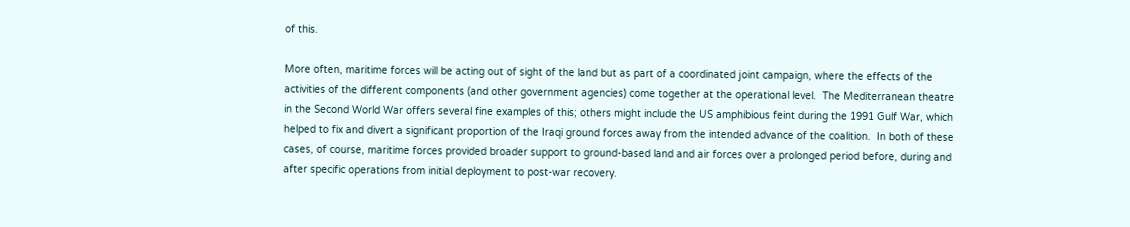of this.

More often, maritime forces will be acting out of sight of the land but as part of a coordinated joint campaign, where the effects of the activities of the different components (and other government agencies) come together at the operational level.  The Mediterranean theatre in the Second World War offers several fine examples of this; others might include the US amphibious feint during the 1991 Gulf War, which helped to fix and divert a significant proportion of the Iraqi ground forces away from the intended advance of the coalition.  In both of these cases, of course, maritime forces provided broader support to ground-based land and air forces over a prolonged period before, during and after specific operations from initial deployment to post-war recovery.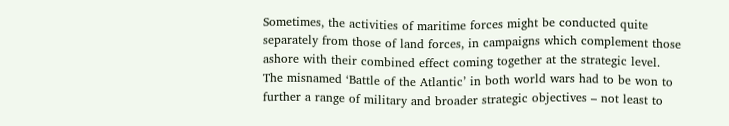Sometimes, the activities of maritime forces might be conducted quite separately from those of land forces, in campaigns which complement those ashore with their combined effect coming together at the strategic level.  The misnamed ‘Battle of the Atlantic’ in both world wars had to be won to further a range of military and broader strategic objectives – not least to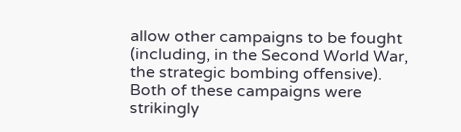allow other campaigns to be fought (including, in the Second World War, the strategic bombing offensive).  Both of these campaigns were strikingly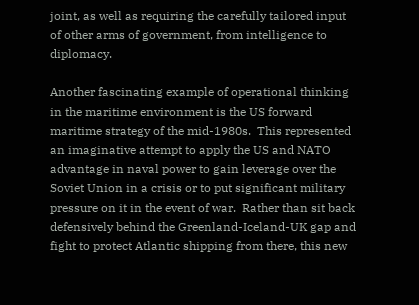joint, as well as requiring the carefully tailored input of other arms of government, from intelligence to diplomacy.

Another fascinating example of operational thinking in the maritime environment is the US forward maritime strategy of the mid-1980s.  This represented an imaginative attempt to apply the US and NATO advantage in naval power to gain leverage over the Soviet Union in a crisis or to put significant military pressure on it in the event of war.  Rather than sit back defensively behind the Greenland-Iceland-UK gap and fight to protect Atlantic shipping from there, this new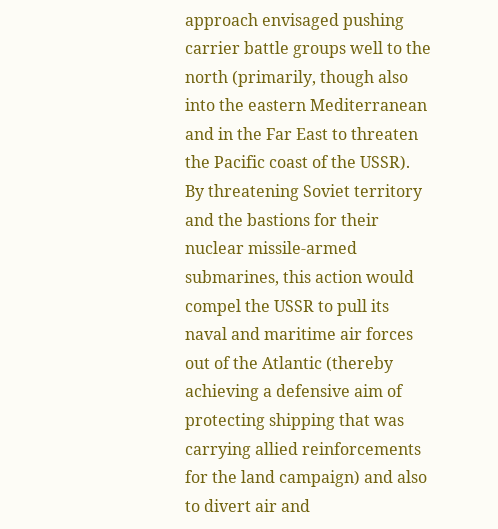approach envisaged pushing carrier battle groups well to the north (primarily, though also into the eastern Mediterranean and in the Far East to threaten the Pacific coast of the USSR).  By threatening Soviet territory and the bastions for their nuclear missile-armed submarines, this action would compel the USSR to pull its naval and maritime air forces out of the Atlantic (thereby achieving a defensive aim of protecting shipping that was carrying allied reinforcements for the land campaign) and also to divert air and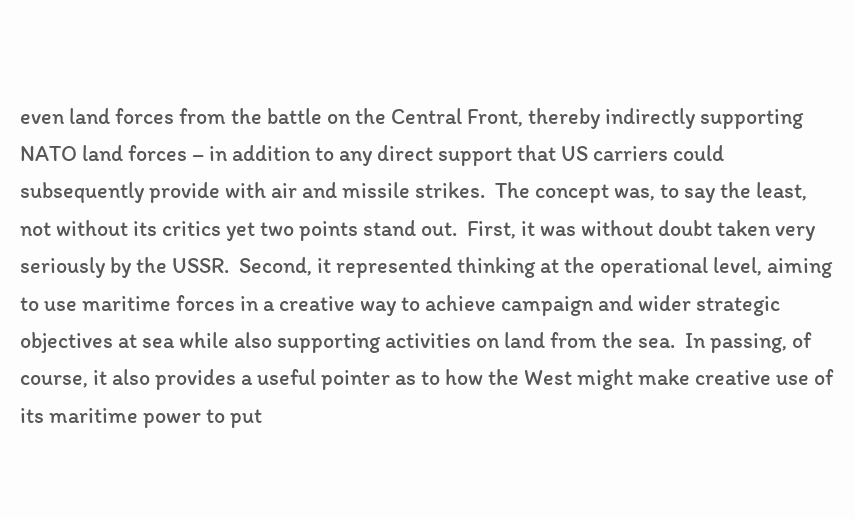even land forces from the battle on the Central Front, thereby indirectly supporting NATO land forces – in addition to any direct support that US carriers could subsequently provide with air and missile strikes.  The concept was, to say the least, not without its critics yet two points stand out.  First, it was without doubt taken very seriously by the USSR.  Second, it represented thinking at the operational level, aiming to use maritime forces in a creative way to achieve campaign and wider strategic objectives at sea while also supporting activities on land from the sea.  In passing, of course, it also provides a useful pointer as to how the West might make creative use of its maritime power to put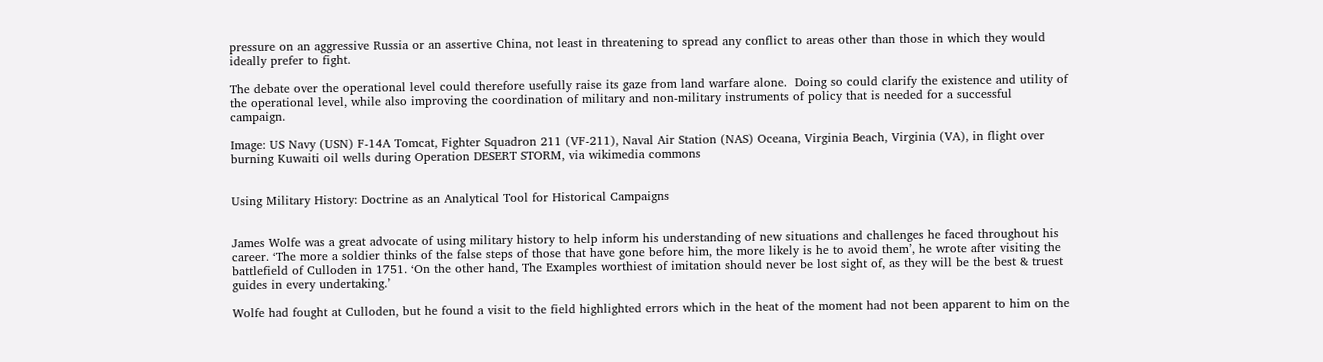pressure on an aggressive Russia or an assertive China, not least in threatening to spread any conflict to areas other than those in which they would ideally prefer to fight.

The debate over the operational level could therefore usefully raise its gaze from land warfare alone.  Doing so could clarify the existence and utility of the operational level, while also improving the coordination of military and non-military instruments of policy that is needed for a successful campaign.

Image: US Navy (USN) F-14A Tomcat, Fighter Squadron 211 (VF-211), Naval Air Station (NAS) Oceana, Virginia Beach, Virginia (VA), in flight over burning Kuwaiti oil wells during Operation DESERT STORM, via wikimedia commons


Using Military History: Doctrine as an Analytical Tool for Historical Campaigns


James Wolfe was a great advocate of using military history to help inform his understanding of new situations and challenges he faced throughout his career. ‘The more a soldier thinks of the false steps of those that have gone before him, the more likely is he to avoid them’, he wrote after visiting the battlefield of Culloden in 1751. ‘On the other hand, The Examples worthiest of imitation should never be lost sight of, as they will be the best & truest guides in every undertaking.’

Wolfe had fought at Culloden, but he found a visit to the field highlighted errors which in the heat of the moment had not been apparent to him on the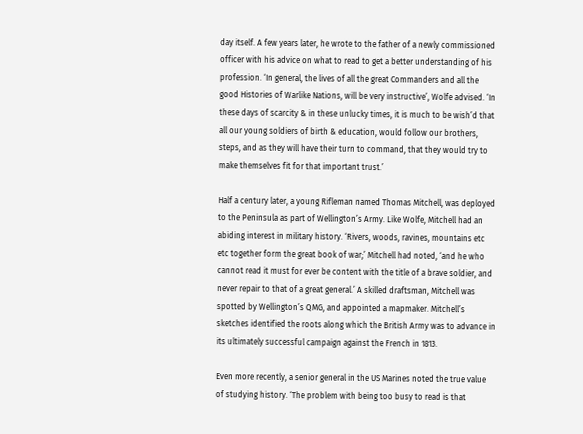day itself. A few years later, he wrote to the father of a newly commissioned officer with his advice on what to read to get a better understanding of his profession. ‘In general, the lives of all the great Commanders and all the good Histories of Warlike Nations, will be very instructive’, Wolfe advised. ‘In these days of scarcity & in these unlucky times, it is much to be wish’d that all our young soldiers of birth & education, would follow our brothers, steps, and as they will have their turn to command, that they would try to make themselves fit for that important trust.’

Half a century later, a young Rifleman named Thomas Mitchell, was deployed to the Peninsula as part of Wellington’s Army. Like Wolfe, Mitchell had an abiding interest in military history. ‘Rivers, woods, ravines, mountains etc etc together form the great book of war;’ Mitchell had noted, ‘and he who cannot read it must for ever be content with the title of a brave soldier, and never repair to that of a great general.’ A skilled draftsman, Mitchell was spotted by Wellington’s QMG, and appointed a mapmaker. Mitchell’s sketches identified the roots along which the British Army was to advance in its ultimately successful campaign against the French in 1813.

Even more recently, a senior general in the US Marines noted the true value of studying history. ‘The problem with being too busy to read is that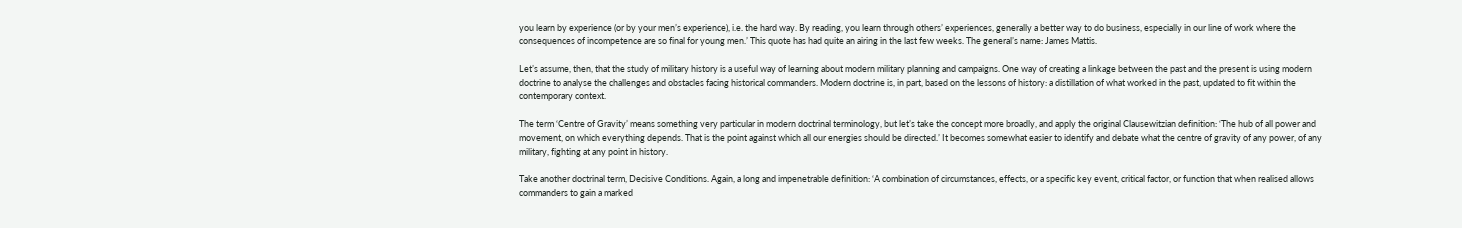you learn by experience (or by your men’s experience), i.e. the hard way. By reading, you learn through others’ experiences, generally a better way to do business, especially in our line of work where the consequences of incompetence are so final for young men.’ This quote has had quite an airing in the last few weeks. The general’s name: James Mattis.

Let’s assume, then, that the study of military history is a useful way of learning about modern military planning and campaigns. One way of creating a linkage between the past and the present is using modern doctrine to analyse the challenges and obstacles facing historical commanders. Modern doctrine is, in part, based on the lessons of history: a distillation of what worked in the past, updated to fit within the contemporary context.

The term ‘Centre of Gravity’ means something very particular in modern doctrinal terminology, but let’s take the concept more broadly, and apply the original Clausewitzian definition: ‘The hub of all power and movement, on which everything depends. That is the point against which all our energies should be directed.’ It becomes somewhat easier to identify and debate what the centre of gravity of any power, of any military, fighting at any point in history.

Take another doctrinal term, Decisive Conditions. Again, a long and impenetrable definition: ‘A combination of circumstances, effects, or a specific key event, critical factor, or function that when realised allows commanders to gain a marked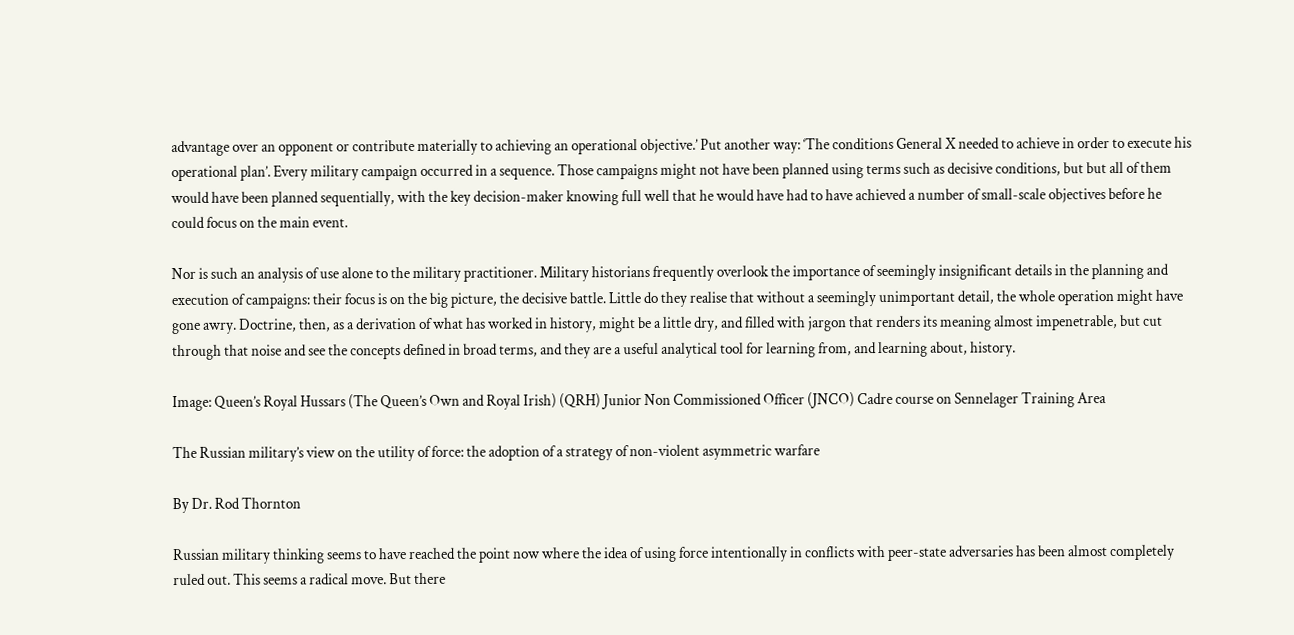advantage over an opponent or contribute materially to achieving an operational objective.’ Put another way: ‘The conditions General X needed to achieve in order to execute his operational plan’. Every military campaign occurred in a sequence. Those campaigns might not have been planned using terms such as decisive conditions, but but all of them would have been planned sequentially, with the key decision-maker knowing full well that he would have had to have achieved a number of small-scale objectives before he could focus on the main event.

Nor is such an analysis of use alone to the military practitioner. Military historians frequently overlook the importance of seemingly insignificant details in the planning and execution of campaigns: their focus is on the big picture, the decisive battle. Little do they realise that without a seemingly unimportant detail, the whole operation might have gone awry. Doctrine, then, as a derivation of what has worked in history, might be a little dry, and filled with jargon that renders its meaning almost impenetrable, but cut through that noise and see the concepts defined in broad terms, and they are a useful analytical tool for learning from, and learning about, history.

Image: Queen’s Royal Hussars (The Queen’s Own and Royal Irish) (QRH) Junior Non Commissioned Officer (JNCO) Cadre course on Sennelager Training Area

The Russian military’s view on the utility of force: the adoption of a strategy of non-violent asymmetric warfare

By Dr. Rod Thornton

Russian military thinking seems to have reached the point now where the idea of using force intentionally in conflicts with peer-state adversaries has been almost completely ruled out. This seems a radical move. But there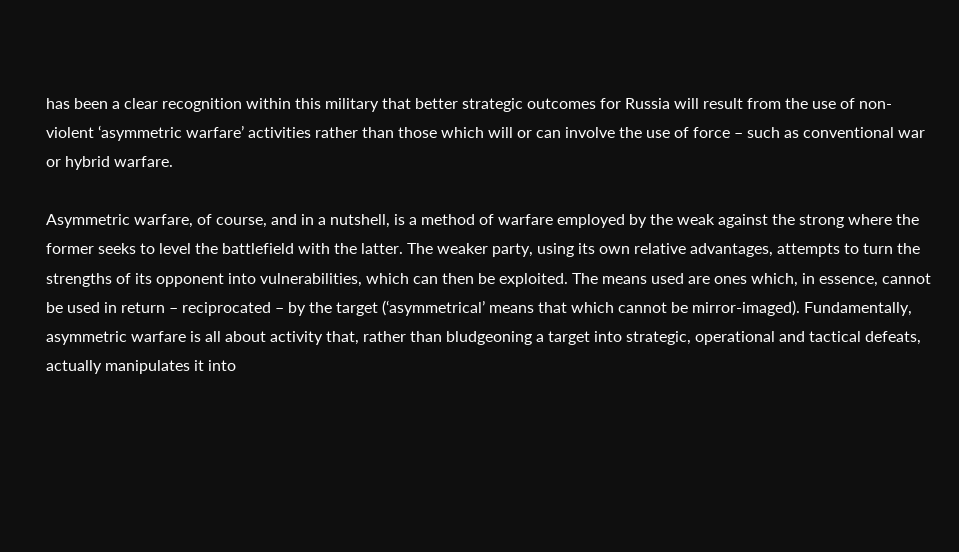has been a clear recognition within this military that better strategic outcomes for Russia will result from the use of non-violent ‘asymmetric warfare’ activities rather than those which will or can involve the use of force – such as conventional war or hybrid warfare.

Asymmetric warfare, of course, and in a nutshell, is a method of warfare employed by the weak against the strong where the former seeks to level the battlefield with the latter. The weaker party, using its own relative advantages, attempts to turn the strengths of its opponent into vulnerabilities, which can then be exploited. The means used are ones which, in essence, cannot be used in return – reciprocated – by the target (‘asymmetrical’ means that which cannot be mirror-imaged). Fundamentally, asymmetric warfare is all about activity that, rather than bludgeoning a target into strategic, operational and tactical defeats, actually manipulates it into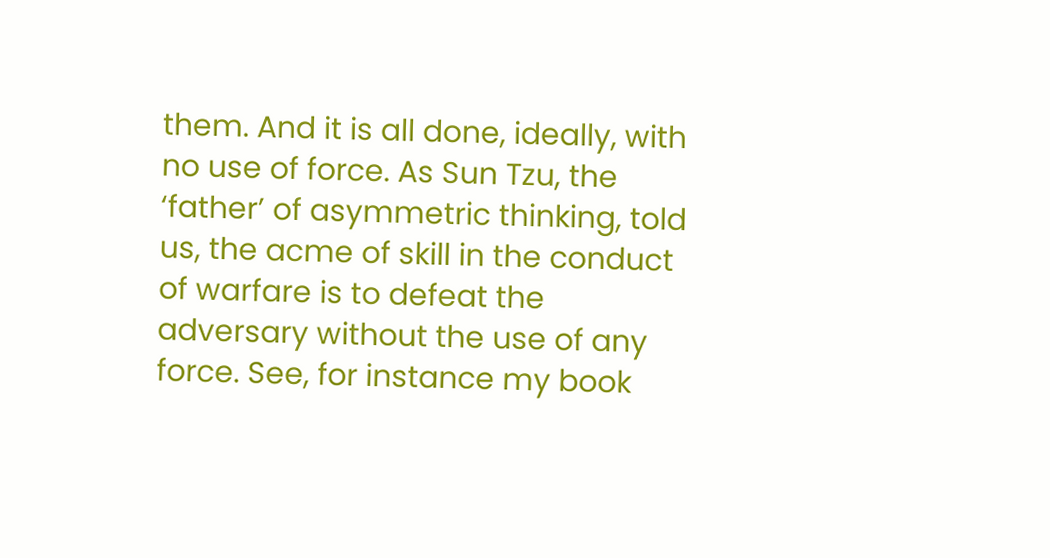them. And it is all done, ideally, with no use of force. As Sun Tzu, the ‘father’ of asymmetric thinking, told us, the acme of skill in the conduct of warfare is to defeat the adversary without the use of any force. See, for instance my book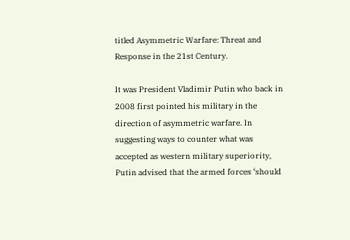titled Asymmetric Warfare: Threat and Response in the 21st Century.

It was President Vladimir Putin who back in 2008 first pointed his military in the direction of asymmetric warfare. In suggesting ways to counter what was accepted as western military superiority, Putin advised that the armed forces ‘should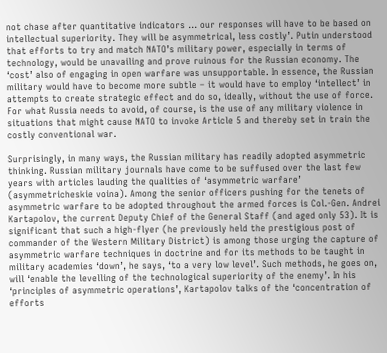not chase after quantitative indicators … our responses will have to be based on intellectual superiority. They will be asymmetrical, less costly’. Putin understood that efforts to try and match NATO’s military power, especially in terms of technology, would be unavailing and prove ruinous for the Russian economy. The ‘cost’ also of engaging in open warfare was unsupportable. In essence, the Russian military would have to become more subtle – it would have to employ ‘intellect’ in attempts to create strategic effect and do so, ideally, without the use of force. For what Russia needs to avoid, of course, is the use of any military violence in situations that might cause NATO to invoke Article 5 and thereby set in train the costly conventional war.

Surprisingly, in many ways, the Russian military has readily adopted asymmetric thinking. Russian military journals have come to be suffused over the last few years with articles lauding the qualities of ‘asymmetric warfare’ (asymmetricheskie voina). Among the senior officers pushing for the tenets of asymmetric warfare to be adopted throughout the armed forces is Col.-Gen. Andrei Kartapolov, the current Deputy Chief of the General Staff (and aged only 53). It is significant that such a high-flyer (he previously held the prestigious post of commander of the Western Military District) is among those urging the capture of asymmetric warfare techniques in doctrine and for its methods to be taught in military academies ‘down’, he says, ‘to a very low level’. Such methods, he goes on, will ‘enable the levelling of the technological superiority of the enemy’. In his ‘principles of asymmetric operations’, Kartapolov talks of the ‘concentration of efforts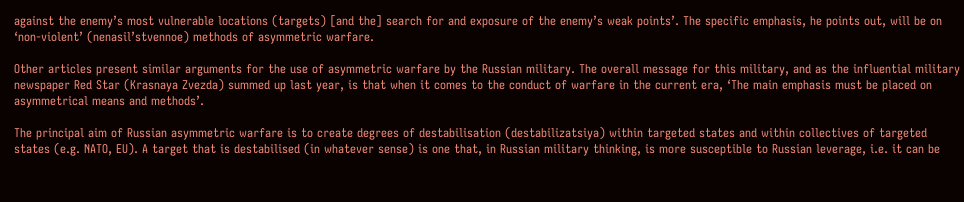against the enemy’s most vulnerable locations (targets) [and the] search for and exposure of the enemy’s weak points’. The specific emphasis, he points out, will be on ‘non-violent’ (nenasil’stvennoe) methods of asymmetric warfare.

Other articles present similar arguments for the use of asymmetric warfare by the Russian military. The overall message for this military, and as the influential military newspaper Red Star (Krasnaya Zvezda) summed up last year, is that when it comes to the conduct of warfare in the current era, ‘The main emphasis must be placed on asymmetrical means and methods’.

The principal aim of Russian asymmetric warfare is to create degrees of destabilisation (destabilizatsiya) within targeted states and within collectives of targeted states (e.g. NATO, EU). A target that is destabilised (in whatever sense) is one that, in Russian military thinking, is more susceptible to Russian leverage, i.e. it can be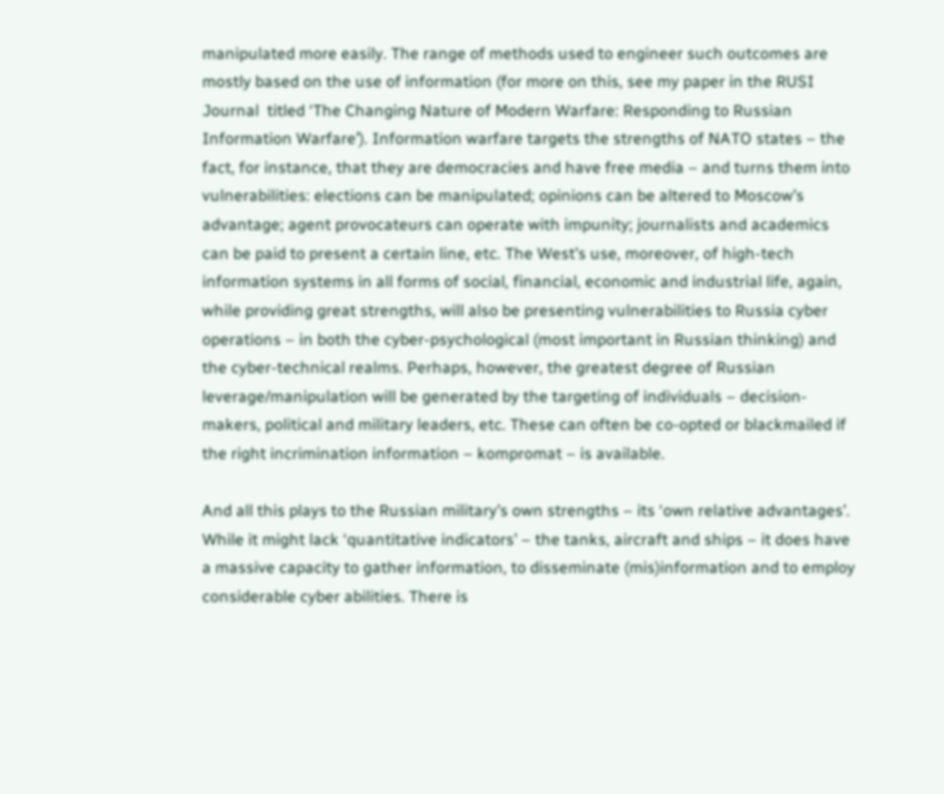manipulated more easily. The range of methods used to engineer such outcomes are mostly based on the use of information (for more on this, see my paper in the RUSI Journal  titled ‘The Changing Nature of Modern Warfare: Responding to Russian Information Warfare’). Information warfare targets the strengths of NATO states – the fact, for instance, that they are democracies and have free media – and turns them into vulnerabilities: elections can be manipulated; opinions can be altered to Moscow’s advantage; agent provocateurs can operate with impunity; journalists and academics can be paid to present a certain line, etc. The West’s use, moreover, of high-tech information systems in all forms of social, financial, economic and industrial life, again, while providing great strengths, will also be presenting vulnerabilities to Russia cyber operations – in both the cyber-psychological (most important in Russian thinking) and the cyber-technical realms. Perhaps, however, the greatest degree of Russian leverage/manipulation will be generated by the targeting of individuals – decision-makers, political and military leaders, etc. These can often be co-opted or blackmailed if the right incrimination information – kompromat – is available.

And all this plays to the Russian military’s own strengths – its ‘own relative advantages’. While it might lack ‘quantitative indicators’ – the tanks, aircraft and ships – it does have a massive capacity to gather information, to disseminate (mis)information and to employ considerable cyber abilities. There is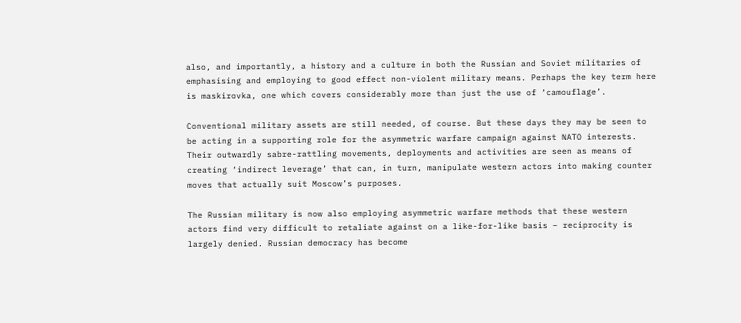also, and importantly, a history and a culture in both the Russian and Soviet militaries of emphasising and employing to good effect non-violent military means. Perhaps the key term here is maskirovka, one which covers considerably more than just the use of ‘camouflage’.

Conventional military assets are still needed, of course. But these days they may be seen to be acting in a supporting role for the asymmetric warfare campaign against NATO interests. Their outwardly sabre-rattling movements, deployments and activities are seen as means of creating ‘indirect leverage’ that can, in turn, manipulate western actors into making counter moves that actually suit Moscow’s purposes.

The Russian military is now also employing asymmetric warfare methods that these western actors find very difficult to retaliate against on a like-for-like basis – reciprocity is largely denied. Russian democracy has become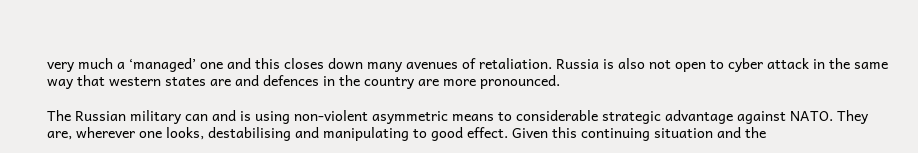very much a ‘managed’ one and this closes down many avenues of retaliation. Russia is also not open to cyber attack in the same way that western states are and defences in the country are more pronounced.

The Russian military can and is using non-violent asymmetric means to considerable strategic advantage against NATO. They are, wherever one looks, destabilising and manipulating to good effect. Given this continuing situation and the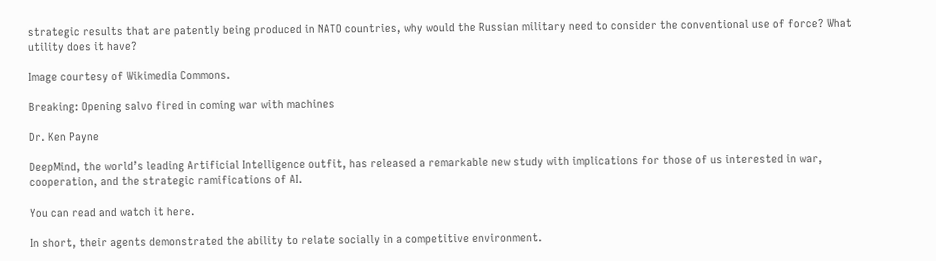strategic results that are patently being produced in NATO countries, why would the Russian military need to consider the conventional use of force? What utility does it have?

Image courtesy of Wikimedia Commons.

Breaking: Opening salvo fired in coming war with machines

Dr. Ken Payne

DeepMind, the world’s leading Artificial Intelligence outfit, has released a remarkable new study with implications for those of us interested in war, cooperation, and the strategic ramifications of AI.

You can read and watch it here.

In short, their agents demonstrated the ability to relate socially in a competitive environment.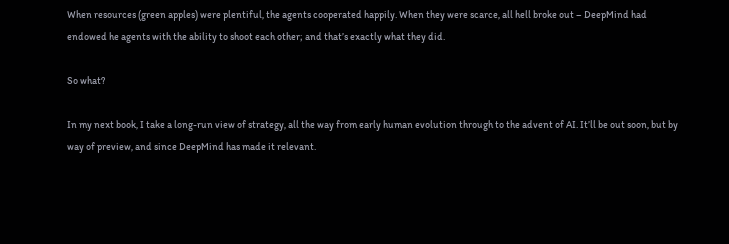When resources (green apples) were plentiful, the agents cooperated happily. When they were scarce, all hell broke out – DeepMind had endowed he agents with the ability to shoot each other; and that’s exactly what they did.

So what?

In my next book, I take a long-run view of strategy, all the way from early human evolution through to the advent of AI. It’ll be out soon, but by way of preview, and since DeepMind has made it relevant.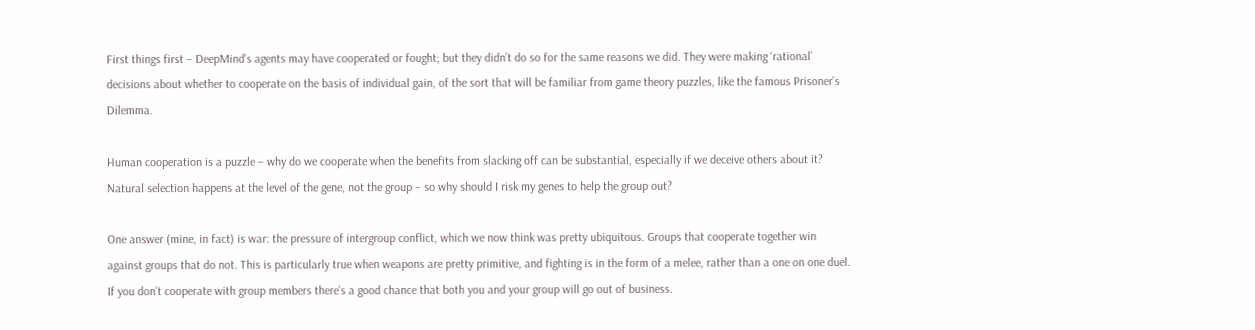First things first – DeepMind’s agents may have cooperated or fought; but they didn’t do so for the same reasons we did. They were making ‘rational’ decisions about whether to cooperate on the basis of individual gain, of the sort that will be familiar from game theory puzzles, like the famous Prisoner’s Dilemma.

Human cooperation is a puzzle – why do we cooperate when the benefits from slacking off can be substantial, especially if we deceive others about it? Natural selection happens at the level of the gene, not the group – so why should I risk my genes to help the group out?

One answer (mine, in fact) is war: the pressure of intergroup conflict, which we now think was pretty ubiquitous. Groups that cooperate together win against groups that do not. This is particularly true when weapons are pretty primitive, and fighting is in the form of a melee, rather than a one on one duel. If you don’t cooperate with group members there’s a good chance that both you and your group will go out of business.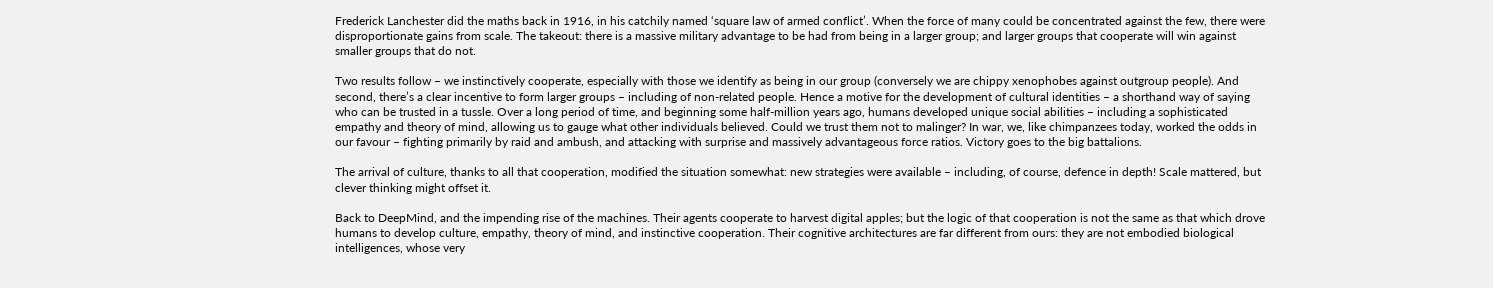Frederick Lanchester did the maths back in 1916, in his catchily named ‘square law of armed conflict’. When the force of many could be concentrated against the few, there were disproportionate gains from scale. The takeout: there is a massive military advantage to be had from being in a larger group; and larger groups that cooperate will win against smaller groups that do not.

Two results follow – we instinctively cooperate, especially with those we identify as being in our group (conversely we are chippy xenophobes against outgroup people). And second, there’s a clear incentive to form larger groups – including of non-related people. Hence a motive for the development of cultural identities – a shorthand way of saying who can be trusted in a tussle. Over a long period of time, and beginning some half-million years ago, humans developed unique social abilities – including a sophisticated empathy and theory of mind, allowing us to gauge what other individuals believed. Could we trust them not to malinger? In war, we, like chimpanzees today, worked the odds in our favour – fighting primarily by raid and ambush, and attacking with surprise and massively advantageous force ratios. Victory goes to the big battalions.

The arrival of culture, thanks to all that cooperation, modified the situation somewhat: new strategies were available – including, of course, defence in depth! Scale mattered, but clever thinking might offset it.

Back to DeepMind, and the impending rise of the machines. Their agents cooperate to harvest digital apples; but the logic of that cooperation is not the same as that which drove humans to develop culture, empathy, theory of mind, and instinctive cooperation. Their cognitive architectures are far different from ours: they are not embodied biological intelligences, whose very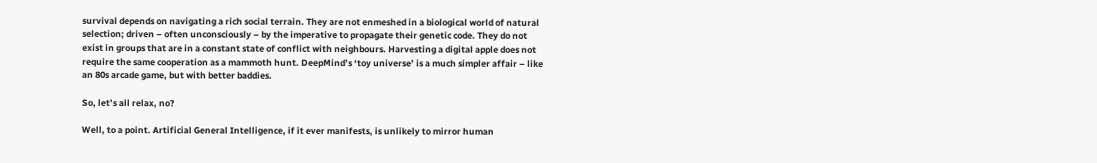survival depends on navigating a rich social terrain. They are not enmeshed in a biological world of natural selection; driven – often unconsciously – by the imperative to propagate their genetic code. They do not exist in groups that are in a constant state of conflict with neighbours. Harvesting a digital apple does not require the same cooperation as a mammoth hunt. DeepMind’s ‘toy universe’ is a much simpler affair – like an 80s arcade game, but with better baddies.

So, let’s all relax, no?

Well, to a point. Artificial General Intelligence, if it ever manifests, is unlikely to mirror human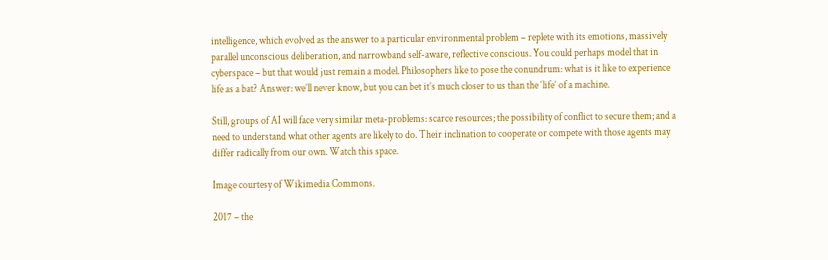intelligence, which evolved as the answer to a particular environmental problem – replete with its emotions, massively parallel unconscious deliberation, and narrowband self-aware, reflective conscious. You could perhaps model that in cyberspace – but that would just remain a model. Philosophers like to pose the conundrum: what is it like to experience life as a bat? Answer: we’ll never know, but you can bet it’s much closer to us than the ‘life’ of a machine.

Still, groups of AI will face very similar meta-problems: scarce resources; the possibility of conflict to secure them; and a need to understand what other agents are likely to do. Their inclination to cooperate or compete with those agents may differ radically from our own. Watch this space.

Image courtesy of Wikimedia Commons.

2017 – the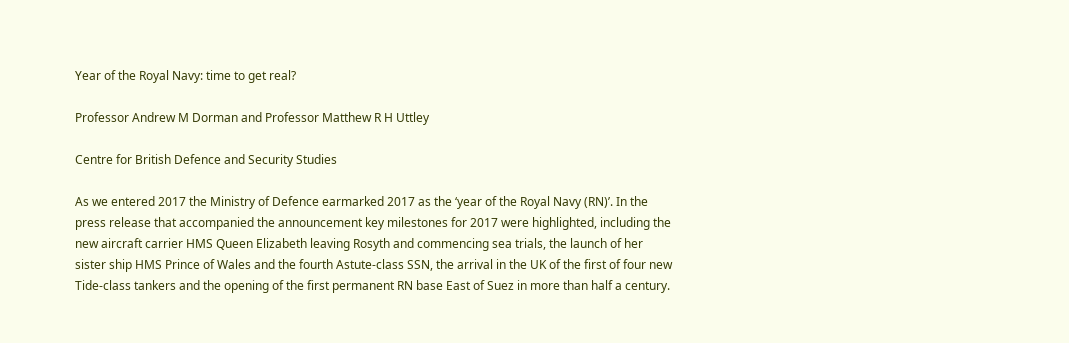Year of the Royal Navy: time to get real?

Professor Andrew M Dorman and Professor Matthew R H Uttley

Centre for British Defence and Security Studies

As we entered 2017 the Ministry of Defence earmarked 2017 as the ‘year of the Royal Navy (RN)’. In the press release that accompanied the announcement key milestones for 2017 were highlighted, including the new aircraft carrier HMS Queen Elizabeth leaving Rosyth and commencing sea trials, the launch of her sister ship HMS Prince of Wales and the fourth Astute-class SSN, the arrival in the UK of the first of four new Tide-class tankers and the opening of the first permanent RN base East of Suez in more than half a century.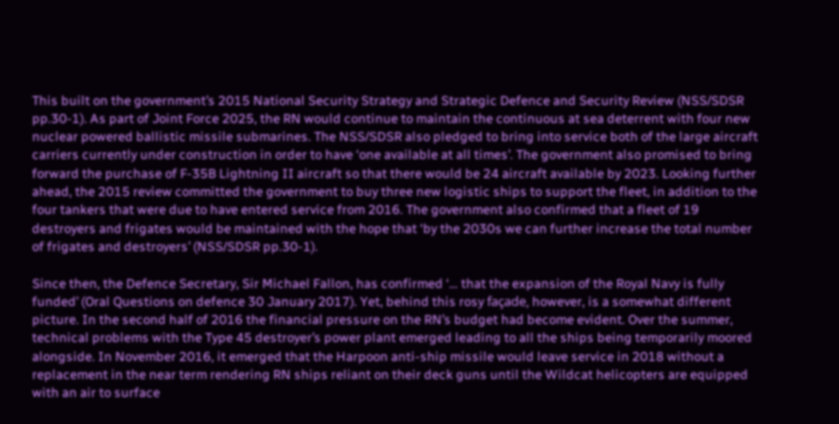This built on the government’s 2015 National Security Strategy and Strategic Defence and Security Review (NSS/SDSR pp.30-1). As part of Joint Force 2025, the RN would continue to maintain the continuous at sea deterrent with four new nuclear powered ballistic missile submarines. The NSS/SDSR also pledged to bring into service both of the large aircraft carriers currently under construction in order to have ‘one available at all times’. The government also promised to bring forward the purchase of F-35B Lightning II aircraft so that there would be 24 aircraft available by 2023. Looking further ahead, the 2015 review committed the government to buy three new logistic ships to support the fleet, in addition to the four tankers that were due to have entered service from 2016. The government also confirmed that a fleet of 19 destroyers and frigates would be maintained with the hope that ‘by the 2030s we can further increase the total number of frigates and destroyers’ (NSS/SDSR pp.30-1).

Since then, the Defence Secretary, Sir Michael Fallon, has confirmed ‘… that the expansion of the Royal Navy is fully funded’ (Oral Questions on defence 30 January 2017). Yet, behind this rosy façade, however, is a somewhat different picture. In the second half of 2016 the financial pressure on the RN’s budget had become evident. Over the summer, technical problems with the Type 45 destroyer’s power plant emerged leading to all the ships being temporarily moored alongside. In November 2016, it emerged that the Harpoon anti-ship missile would leave service in 2018 without a replacement in the near term rendering RN ships reliant on their deck guns until the Wildcat helicopters are equipped with an air to surface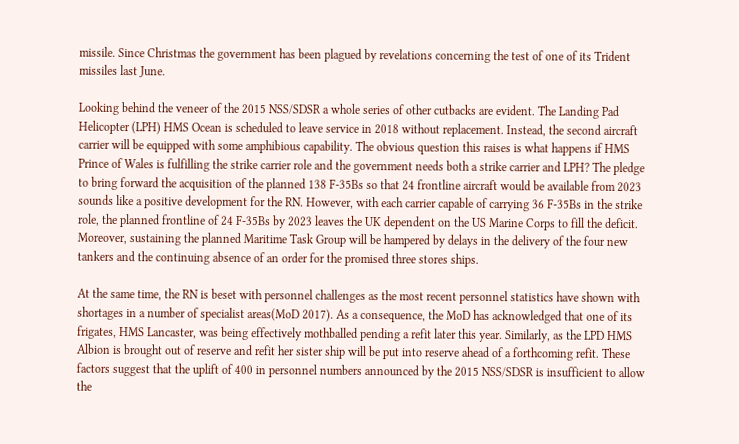missile. Since Christmas the government has been plagued by revelations concerning the test of one of its Trident missiles last June.

Looking behind the veneer of the 2015 NSS/SDSR a whole series of other cutbacks are evident. The Landing Pad Helicopter (LPH) HMS Ocean is scheduled to leave service in 2018 without replacement. Instead, the second aircraft carrier will be equipped with some amphibious capability. The obvious question this raises is what happens if HMS Prince of Wales is fulfilling the strike carrier role and the government needs both a strike carrier and LPH? The pledge to bring forward the acquisition of the planned 138 F-35Bs so that 24 frontline aircraft would be available from 2023 sounds like a positive development for the RN. However, with each carrier capable of carrying 36 F-35Bs in the strike role, the planned frontline of 24 F-35Bs by 2023 leaves the UK dependent on the US Marine Corps to fill the deficit. Moreover, sustaining the planned Maritime Task Group will be hampered by delays in the delivery of the four new tankers and the continuing absence of an order for the promised three stores ships.

At the same time, the RN is beset with personnel challenges as the most recent personnel statistics have shown with shortages in a number of specialist areas(MoD 2017). As a consequence, the MoD has acknowledged that one of its frigates, HMS Lancaster, was being effectively mothballed pending a refit later this year. Similarly, as the LPD HMS Albion is brought out of reserve and refit her sister ship will be put into reserve ahead of a forthcoming refit. These factors suggest that the uplift of 400 in personnel numbers announced by the 2015 NSS/SDSR is insufficient to allow the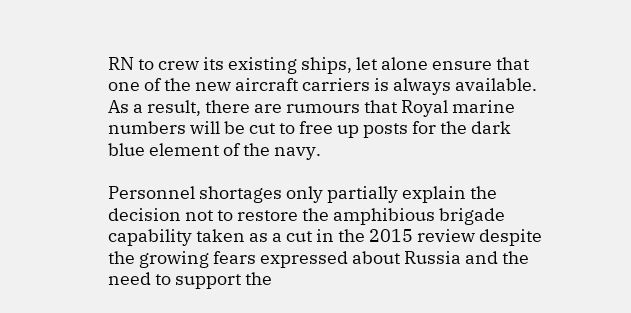RN to crew its existing ships, let alone ensure that one of the new aircraft carriers is always available. As a result, there are rumours that Royal marine numbers will be cut to free up posts for the dark blue element of the navy.

Personnel shortages only partially explain the decision not to restore the amphibious brigade capability taken as a cut in the 2015 review despite the growing fears expressed about Russia and the need to support the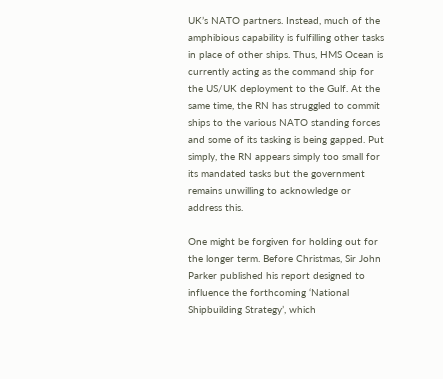UK’s NATO partners. Instead, much of the amphibious capability is fulfilling other tasks in place of other ships. Thus, HMS Ocean is currently acting as the command ship for the US/UK deployment to the Gulf. At the same time, the RN has struggled to commit ships to the various NATO standing forces and some of its tasking is being gapped. Put simply, the RN appears simply too small for its mandated tasks but the government remains unwilling to acknowledge or address this.

One might be forgiven for holding out for the longer term. Before Christmas, Sir John Parker published his report designed to influence the forthcoming ‘National Shipbuilding Strategy’, which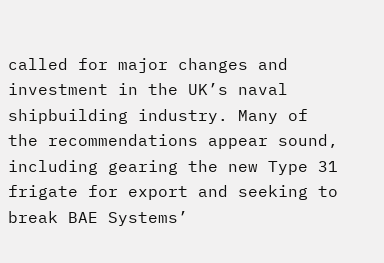called for major changes and investment in the UK’s naval shipbuilding industry. Many of the recommendations appear sound, including gearing the new Type 31 frigate for export and seeking to break BAE Systems’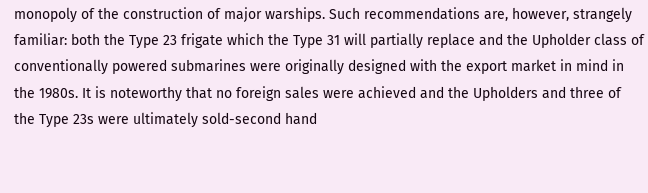monopoly of the construction of major warships. Such recommendations are, however, strangely familiar: both the Type 23 frigate which the Type 31 will partially replace and the Upholder class of conventionally powered submarines were originally designed with the export market in mind in the 1980s. It is noteworthy that no foreign sales were achieved and the Upholders and three of the Type 23s were ultimately sold-second hand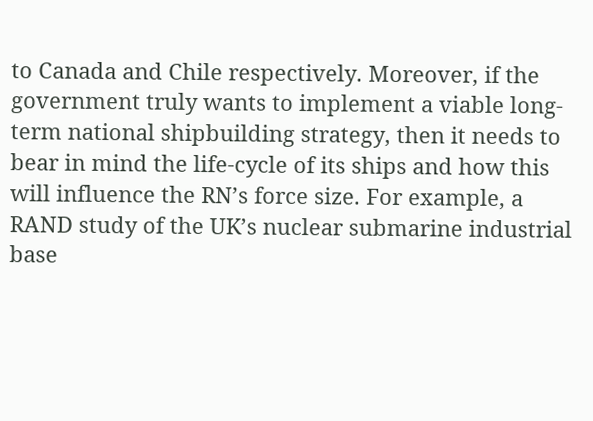to Canada and Chile respectively. Moreover, if the government truly wants to implement a viable long-term national shipbuilding strategy, then it needs to bear in mind the life-cycle of its ships and how this will influence the RN’s force size. For example, a RAND study of the UK’s nuclear submarine industrial base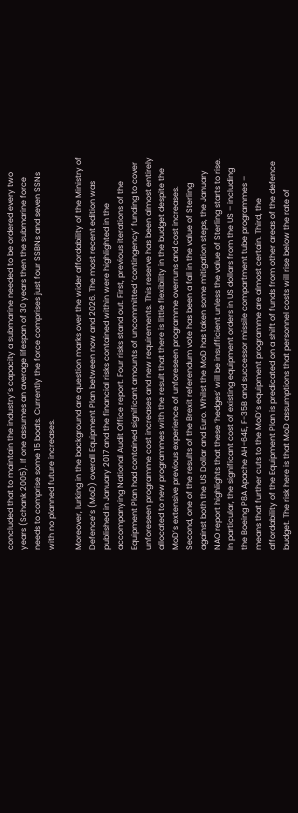concluded that to maintain the industry’s capacity a submarine needed to be ordered every two years (Schank 2005). If one assumes an average lifespan of 30 years then the submarine force needs to comprise some 15 boats. Currently the force comprises just four SSBNs and seven SSNs with no planned future increases.

Moreover, lurking in the background are question marks over the wider affordability of the Ministry of Defence’s (MoD) overall Equipment Plan between now and 2026. The most recent edition was published in January 2017 and the financial risks contained within were highlighted in the accompanying National Audit Office report. Four risks stand out. First, previous iterations of the Equipment Plan had contained significant amounts of uncommitted ‘contingency’ funding to cover unforeseen programme cost increases and new requirements. This reserve has been almost entirely allocated to new programmes with the result that there is little flexibility in the budget despite the MoD’s extensive previous experience of unforeseen programme overruns and cost increases. Second, one of the results of the Brexit referendum vote has been a fall in the value of Sterling against both the US Dollar and Euro. Whilst the MoD has taken some mitigation steps, the January NAO report highlights that these ‘hedges’ will be insufficient unless the value of Sterling starts to rise. In particular, the significant cost of existing equipment orders in US dollars from the US – including the Boeing P8A Apache AH-64E, F-35B and successor missile compartment tube programmes – means that further cuts to the MoD’s equipment programme are almost certain. Third, the affordability of the Equipment Plan is predicated on a shift of funds from other areas of the defence budget. The risk here is that MoD assumptions that personnel costs will rise below the rate of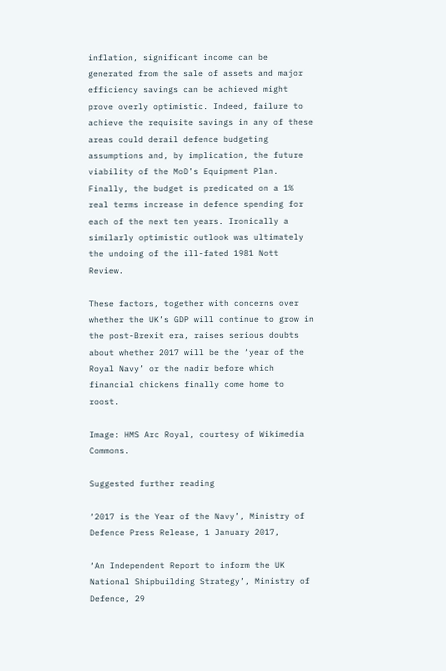inflation, significant income can be generated from the sale of assets and major efficiency savings can be achieved might prove overly optimistic. Indeed, failure to achieve the requisite savings in any of these areas could derail defence budgeting assumptions and, by implication, the future viability of the MoD’s Equipment Plan. Finally, the budget is predicated on a 1% real terms increase in defence spending for each of the next ten years. Ironically a similarly optimistic outlook was ultimately the undoing of the ill-fated 1981 Nott Review.

These factors, together with concerns over whether the UK’s GDP will continue to grow in the post-Brexit era, raises serious doubts about whether 2017 will be the ‘year of the Royal Navy’ or the nadir before which financial chickens finally come home to roost.

Image: HMS Arc Royal, courtesy of Wikimedia Commons.

Suggested further reading

‘2017 is the Year of the Navy’, Ministry of Defence Press Release, 1 January 2017,

‘An Independent Report to inform the UK National Shipbuilding Strategy’, Ministry of Defence, 29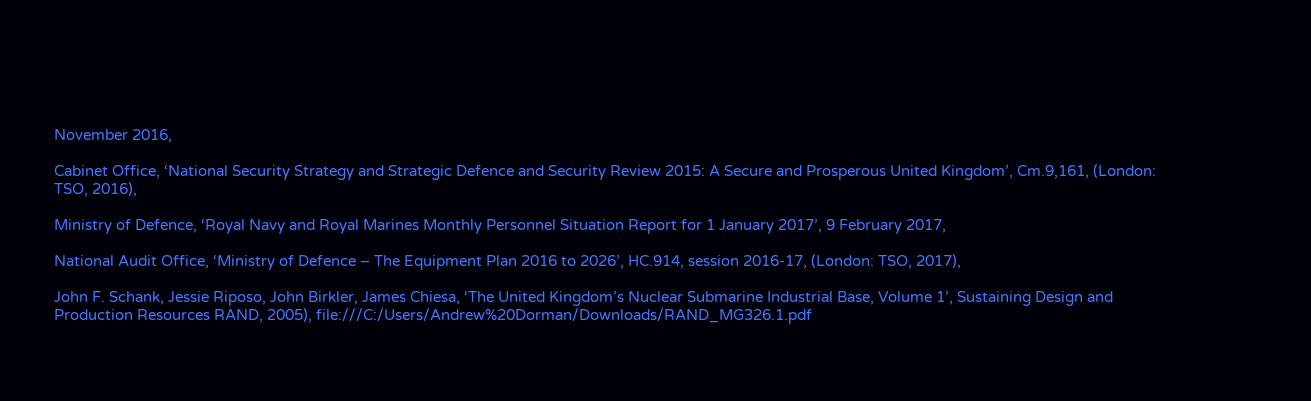November 2016,

Cabinet Office, ‘National Security Strategy and Strategic Defence and Security Review 2015: A Secure and Prosperous United Kingdom’, Cm.9,161, (London: TSO, 2016),

Ministry of Defence, ‘Royal Navy and Royal Marines Monthly Personnel Situation Report for 1 January 2017’, 9 February 2017,

National Audit Office, ‘Ministry of Defence – The Equipment Plan 2016 to 2026’, HC.914, session 2016-17, (London: TSO, 2017),

John F. Schank, Jessie Riposo, John Birkler, James Chiesa, ‘The United Kingdom’s Nuclear Submarine Industrial Base, Volume 1’, Sustaining Design and Production Resources RAND, 2005), file:///C:/Users/Andrew%20Dorman/Downloads/RAND_MG326.1.pdf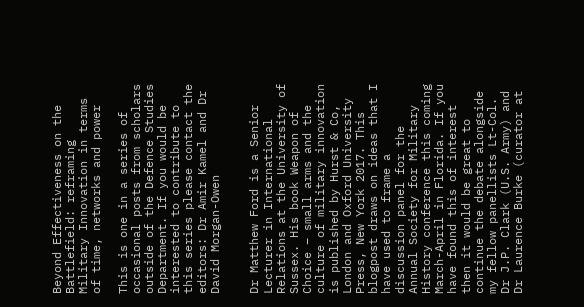Beyond Effectiveness on the Battlefield: reframing Military Innovation in terms of time, networks and power

This is one in a series of occasional posts from scholars outside of the Defence Studies Department. If you would be interested to contribute to this series please contact the editors: Dr Amir Kamel and Dr David Morgan-Owen


Dr Matthew Ford is a Senior Lecturer in International Relations at the University of Sussex. His book Weapon of Choice – small arms and the culture of military innovation is published by Hurst & Co, London and Oxford University Press, New York 2017. This blogpost draws on ideas that I have used to frame a discussion panel for the Annual Society for Military History conference this coming March-April in Florida. If you have found this of interest then it would be great to continue the debate alongside my fellow panellists Lt-Col. Dr J.P. Clark (U.S. Army) and Dr Laurence Burke (curator at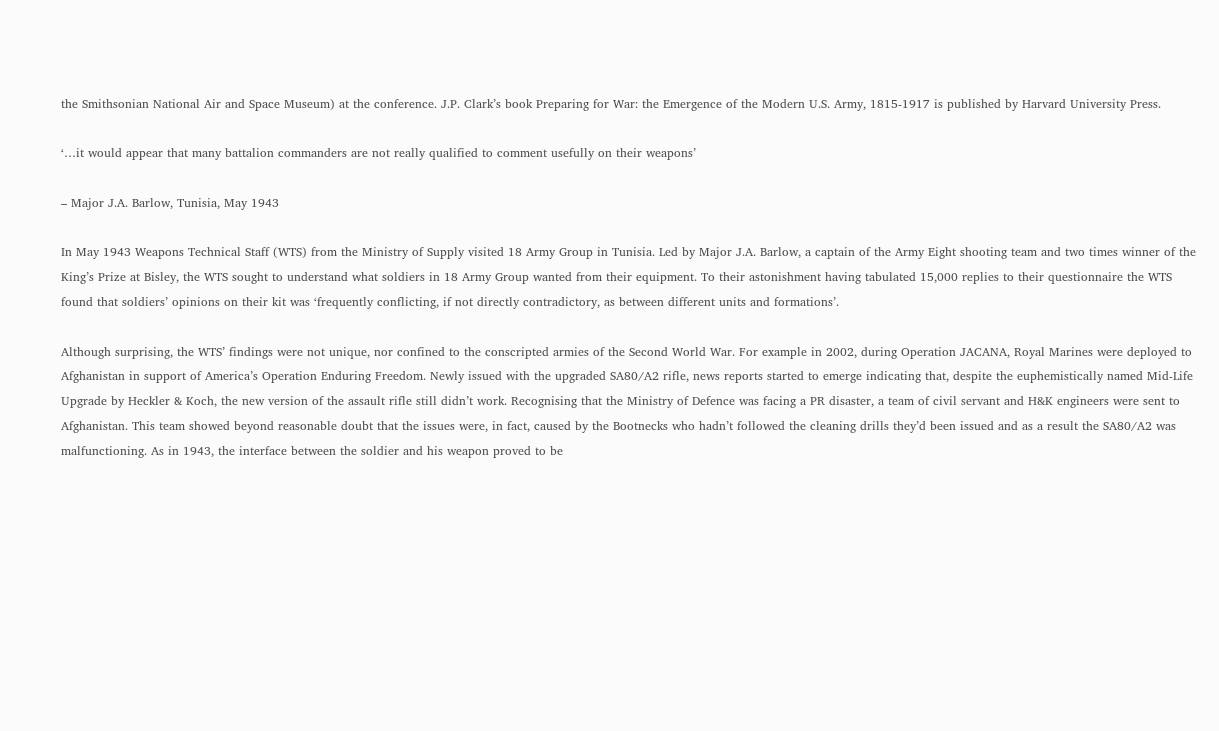the Smithsonian National Air and Space Museum) at the conference. J.P. Clark’s book Preparing for War: the Emergence of the Modern U.S. Army, 1815-1917 is published by Harvard University Press.

‘…it would appear that many battalion commanders are not really qualified to comment usefully on their weapons’

– Major J.A. Barlow, Tunisia, May 1943

In May 1943 Weapons Technical Staff (WTS) from the Ministry of Supply visited 18 Army Group in Tunisia. Led by Major J.A. Barlow, a captain of the Army Eight shooting team and two times winner of the King’s Prize at Bisley, the WTS sought to understand what soldiers in 18 Army Group wanted from their equipment. To their astonishment having tabulated 15,000 replies to their questionnaire the WTS found that soldiers’ opinions on their kit was ‘frequently conflicting, if not directly contradictory, as between different units and formations’.

Although surprising, the WTS’ findings were not unique, nor confined to the conscripted armies of the Second World War. For example in 2002, during Operation JACANA, Royal Marines were deployed to Afghanistan in support of America’s Operation Enduring Freedom. Newly issued with the upgraded SA80/A2 rifle, news reports started to emerge indicating that, despite the euphemistically named Mid-Life Upgrade by Heckler & Koch, the new version of the assault rifle still didn’t work. Recognising that the Ministry of Defence was facing a PR disaster, a team of civil servant and H&K engineers were sent to Afghanistan. This team showed beyond reasonable doubt that the issues were, in fact, caused by the Bootnecks who hadn’t followed the cleaning drills they’d been issued and as a result the SA80/A2 was malfunctioning. As in 1943, the interface between the soldier and his weapon proved to be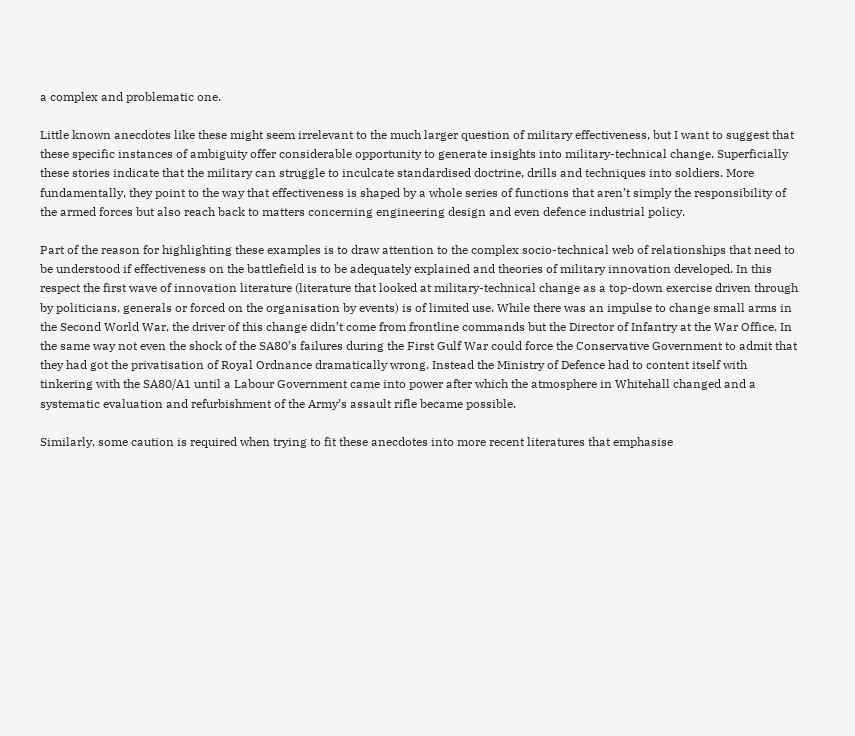a complex and problematic one.

Little known anecdotes like these might seem irrelevant to the much larger question of military effectiveness, but I want to suggest that these specific instances of ambiguity offer considerable opportunity to generate insights into military-technical change. Superficially these stories indicate that the military can struggle to inculcate standardised doctrine, drills and techniques into soldiers. More fundamentally, they point to the way that effectiveness is shaped by a whole series of functions that aren’t simply the responsibility of the armed forces but also reach back to matters concerning engineering design and even defence industrial policy.

Part of the reason for highlighting these examples is to draw attention to the complex socio-technical web of relationships that need to be understood if effectiveness on the battlefield is to be adequately explained and theories of military innovation developed. In this respect the first wave of innovation literature (literature that looked at military-technical change as a top-down exercise driven through by politicians, generals or forced on the organisation by events) is of limited use. While there was an impulse to change small arms in the Second World War, the driver of this change didn’t come from frontline commands but the Director of Infantry at the War Office. In the same way not even the shock of the SA80’s failures during the First Gulf War could force the Conservative Government to admit that they had got the privatisation of Royal Ordnance dramatically wrong. Instead the Ministry of Defence had to content itself with tinkering with the SA80/A1 until a Labour Government came into power after which the atmosphere in Whitehall changed and a systematic evaluation and refurbishment of the Army’s assault rifle became possible.

Similarly, some caution is required when trying to fit these anecdotes into more recent literatures that emphasise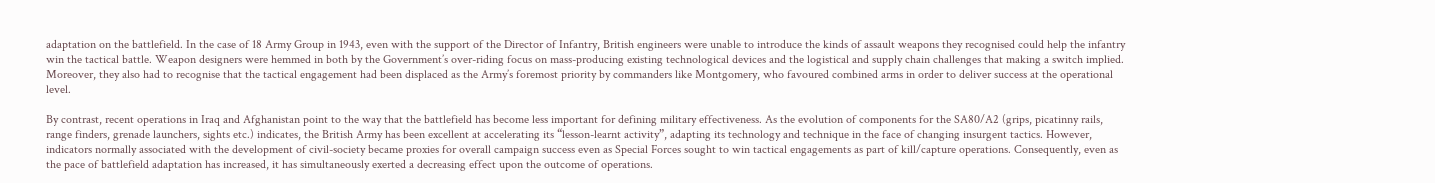adaptation on the battlefield. In the case of 18 Army Group in 1943, even with the support of the Director of Infantry, British engineers were unable to introduce the kinds of assault weapons they recognised could help the infantry win the tactical battle. Weapon designers were hemmed in both by the Government’s over-riding focus on mass-producing existing technological devices and the logistical and supply chain challenges that making a switch implied. Moreover, they also had to recognise that the tactical engagement had been displaced as the Army’s foremost priority by commanders like Montgomery, who favoured combined arms in order to deliver success at the operational level.

By contrast, recent operations in Iraq and Afghanistan point to the way that the battlefield has become less important for defining military effectiveness. As the evolution of components for the SA80/A2 (grips, picatinny rails, range finders, grenade launchers, sights etc.) indicates, the British Army has been excellent at accelerating its “lesson-learnt activity”, adapting its technology and technique in the face of changing insurgent tactics. However, indicators normally associated with the development of civil-society became proxies for overall campaign success even as Special Forces sought to win tactical engagements as part of kill/capture operations. Consequently, even as the pace of battlefield adaptation has increased, it has simultaneously exerted a decreasing effect upon the outcome of operations.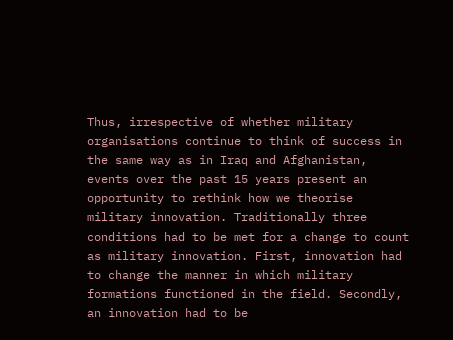Thus, irrespective of whether military organisations continue to think of success in the same way as in Iraq and Afghanistan, events over the past 15 years present an opportunity to rethink how we theorise military innovation. Traditionally three conditions had to be met for a change to count as military innovation. First, innovation had to change the manner in which military formations functioned in the field. Secondly, an innovation had to be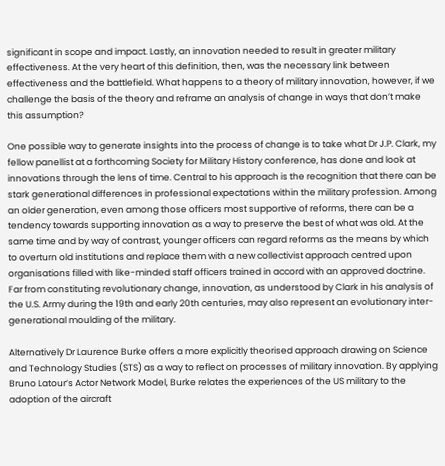significant in scope and impact. Lastly, an innovation needed to result in greater military effectiveness. At the very heart of this definition, then, was the necessary link between effectiveness and the battlefield. What happens to a theory of military innovation, however, if we challenge the basis of the theory and reframe an analysis of change in ways that don’t make this assumption?

One possible way to generate insights into the process of change is to take what Dr J.P. Clark, my fellow panellist at a forthcoming Society for Military History conference, has done and look at innovations through the lens of time. Central to his approach is the recognition that there can be stark generational differences in professional expectations within the military profession. Among an older generation, even among those officers most supportive of reforms, there can be a tendency towards supporting innovation as a way to preserve the best of what was old. At the same time and by way of contrast, younger officers can regard reforms as the means by which to overturn old institutions and replace them with a new collectivist approach centred upon organisations filled with like-minded staff officers trained in accord with an approved doctrine. Far from constituting revolutionary change, innovation, as understood by Clark in his analysis of the U.S. Army during the 19th and early 20th centuries, may also represent an evolutionary inter-generational moulding of the military.

Alternatively Dr Laurence Burke offers a more explicitly theorised approach drawing on Science and Technology Studies (STS) as a way to reflect on processes of military innovation. By applying Bruno Latour’s Actor Network Model, Burke relates the experiences of the US military to the adoption of the aircraft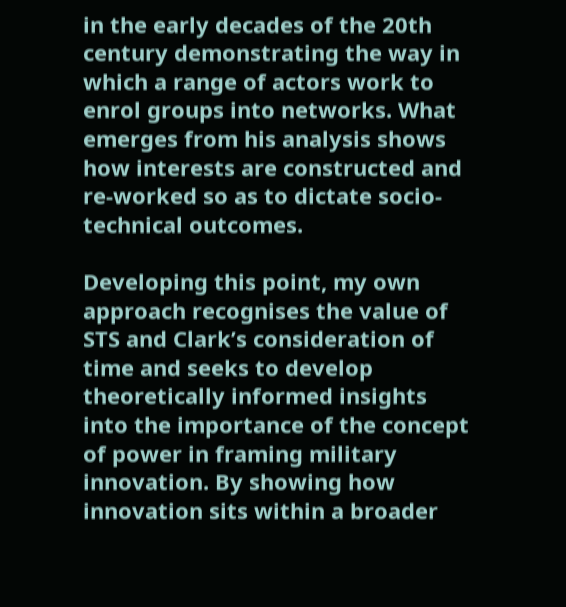in the early decades of the 20th century demonstrating the way in which a range of actors work to enrol groups into networks. What emerges from his analysis shows how interests are constructed and re-worked so as to dictate socio-technical outcomes.

Developing this point, my own approach recognises the value of STS and Clark’s consideration of time and seeks to develop theoretically informed insights into the importance of the concept of power in framing military innovation. By showing how innovation sits within a broader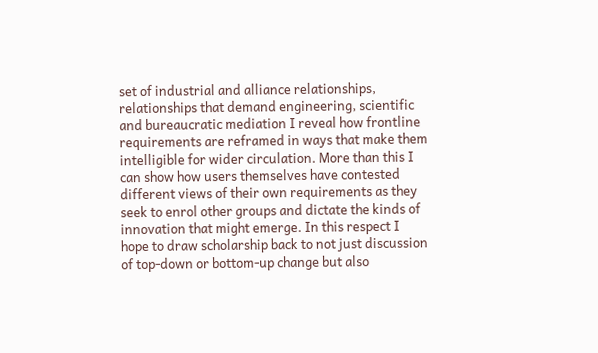set of industrial and alliance relationships, relationships that demand engineering, scientific and bureaucratic mediation I reveal how frontline requirements are reframed in ways that make them intelligible for wider circulation. More than this I can show how users themselves have contested different views of their own requirements as they seek to enrol other groups and dictate the kinds of innovation that might emerge. In this respect I hope to draw scholarship back to not just discussion of top-down or bottom-up change but also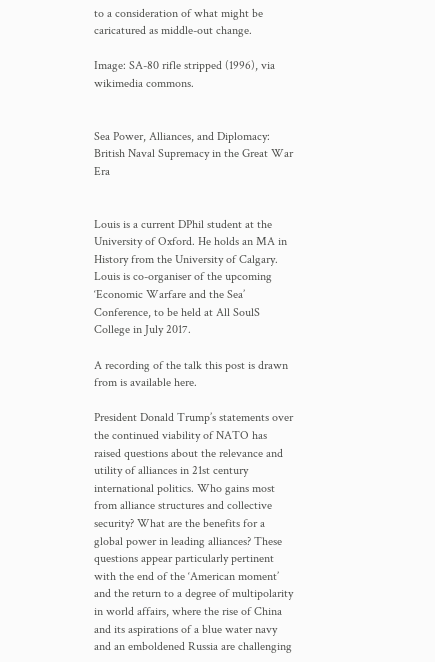to a consideration of what might be caricatured as middle-out change.

Image: SA-80 rifle stripped (1996), via wikimedia commons.


Sea Power, Alliances, and Diplomacy: British Naval Supremacy in the Great War Era


Louis is a current DPhil student at the University of Oxford. He holds an MA in History from the University of Calgary. Louis is co-organiser of the upcoming ‘Economic Warfare and the Sea’ Conference, to be held at All SoulS College in July 2017.

A recording of the talk this post is drawn from is available here.

President Donald Trump’s statements over the continued viability of NATO has raised questions about the relevance and utility of alliances in 21st century international politics. Who gains most from alliance structures and collective security? What are the benefits for a global power in leading alliances? These questions appear particularly pertinent with the end of the ‘American moment’ and the return to a degree of multipolarity in world affairs, where the rise of China and its aspirations of a blue water navy and an emboldened Russia are challenging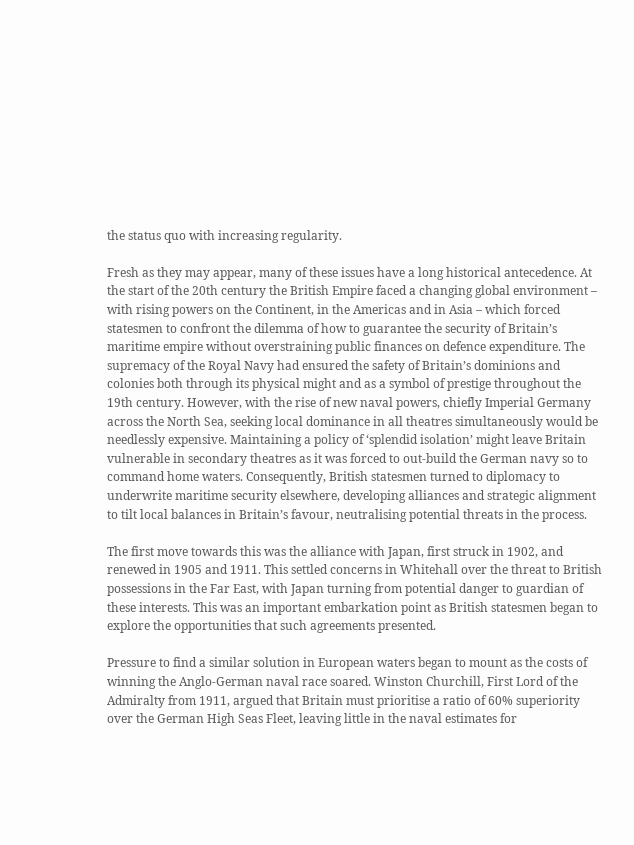the status quo with increasing regularity.

Fresh as they may appear, many of these issues have a long historical antecedence. At the start of the 20th century the British Empire faced a changing global environment – with rising powers on the Continent, in the Americas and in Asia – which forced statesmen to confront the dilemma of how to guarantee the security of Britain’s maritime empire without overstraining public finances on defence expenditure. The supremacy of the Royal Navy had ensured the safety of Britain’s dominions and colonies both through its physical might and as a symbol of prestige throughout the 19th century. However, with the rise of new naval powers, chiefly Imperial Germany across the North Sea, seeking local dominance in all theatres simultaneously would be needlessly expensive. Maintaining a policy of ‘splendid isolation’ might leave Britain vulnerable in secondary theatres as it was forced to out-build the German navy so to command home waters. Consequently, British statesmen turned to diplomacy to underwrite maritime security elsewhere, developing alliances and strategic alignment to tilt local balances in Britain’s favour, neutralising potential threats in the process.

The first move towards this was the alliance with Japan, first struck in 1902, and renewed in 1905 and 1911. This settled concerns in Whitehall over the threat to British possessions in the Far East, with Japan turning from potential danger to guardian of these interests. This was an important embarkation point as British statesmen began to explore the opportunities that such agreements presented.

Pressure to find a similar solution in European waters began to mount as the costs of winning the Anglo-German naval race soared. Winston Churchill, First Lord of the Admiralty from 1911, argued that Britain must prioritise a ratio of 60% superiority over the German High Seas Fleet, leaving little in the naval estimates for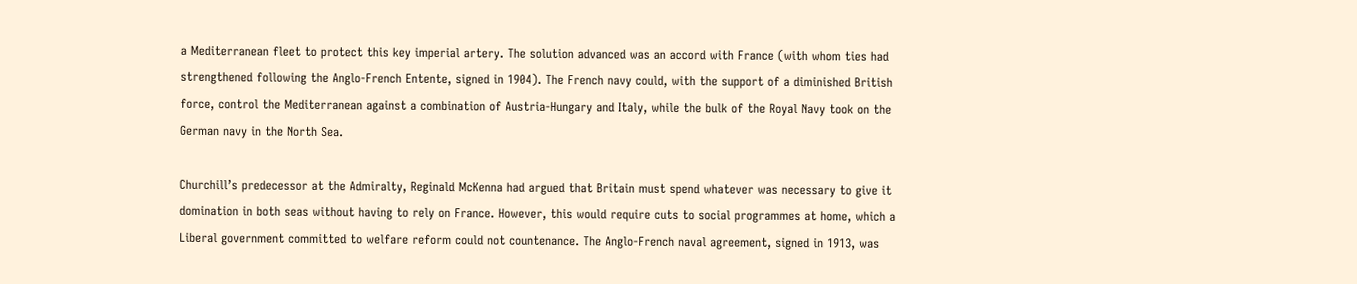a Mediterranean fleet to protect this key imperial artery. The solution advanced was an accord with France (with whom ties had strengthened following the Anglo-French Entente, signed in 1904). The French navy could, with the support of a diminished British force, control the Mediterranean against a combination of Austria-Hungary and Italy, while the bulk of the Royal Navy took on the German navy in the North Sea.

Churchill’s predecessor at the Admiralty, Reginald McKenna had argued that Britain must spend whatever was necessary to give it domination in both seas without having to rely on France. However, this would require cuts to social programmes at home, which a Liberal government committed to welfare reform could not countenance. The Anglo-French naval agreement, signed in 1913, was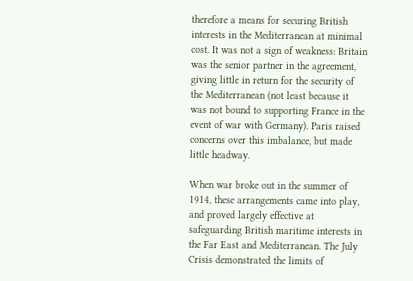therefore a means for securing British interests in the Mediterranean at minimal cost. It was not a sign of weakness: Britain was the senior partner in the agreement, giving little in return for the security of the Mediterranean (not least because it was not bound to supporting France in the event of war with Germany). Paris raised concerns over this imbalance, but made little headway.

When war broke out in the summer of 1914, these arrangements came into play, and proved largely effective at safeguarding British maritime interests in the Far East and Mediterranean. The July Crisis demonstrated the limits of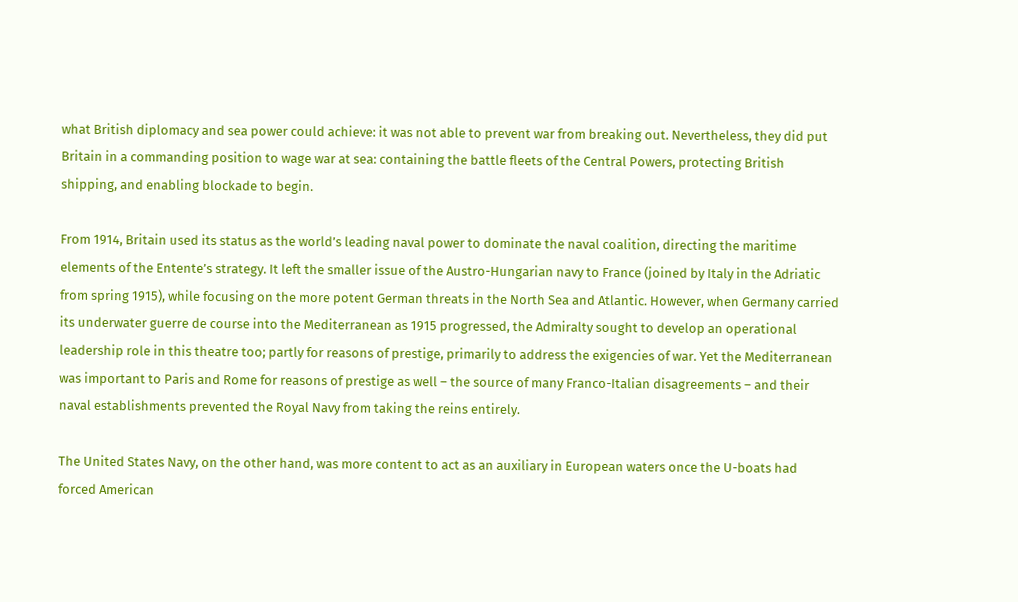what British diplomacy and sea power could achieve: it was not able to prevent war from breaking out. Nevertheless, they did put Britain in a commanding position to wage war at sea: containing the battle fleets of the Central Powers, protecting British shipping, and enabling blockade to begin.

From 1914, Britain used its status as the world’s leading naval power to dominate the naval coalition, directing the maritime elements of the Entente’s strategy. It left the smaller issue of the Austro-Hungarian navy to France (joined by Italy in the Adriatic from spring 1915), while focusing on the more potent German threats in the North Sea and Atlantic. However, when Germany carried its underwater guerre de course into the Mediterranean as 1915 progressed, the Admiralty sought to develop an operational leadership role in this theatre too; partly for reasons of prestige, primarily to address the exigencies of war. Yet the Mediterranean was important to Paris and Rome for reasons of prestige as well – the source of many Franco-Italian disagreements – and their naval establishments prevented the Royal Navy from taking the reins entirely.

The United States Navy, on the other hand, was more content to act as an auxiliary in European waters once the U-boats had forced American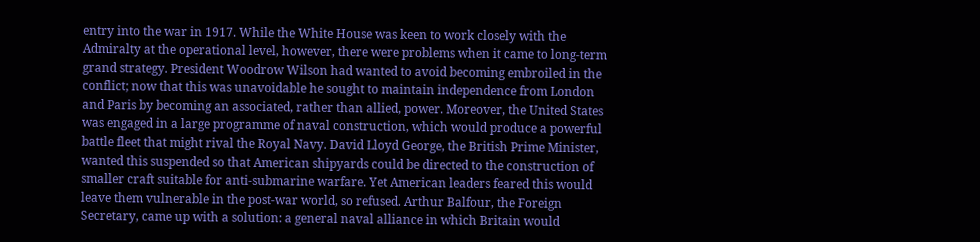entry into the war in 1917. While the White House was keen to work closely with the Admiralty at the operational level, however, there were problems when it came to long-term grand strategy. President Woodrow Wilson had wanted to avoid becoming embroiled in the conflict; now that this was unavoidable he sought to maintain independence from London and Paris by becoming an associated, rather than allied, power. Moreover, the United States was engaged in a large programme of naval construction, which would produce a powerful battle fleet that might rival the Royal Navy. David Lloyd George, the British Prime Minister, wanted this suspended so that American shipyards could be directed to the construction of smaller craft suitable for anti-submarine warfare. Yet American leaders feared this would leave them vulnerable in the post-war world, so refused. Arthur Balfour, the Foreign Secretary, came up with a solution: a general naval alliance in which Britain would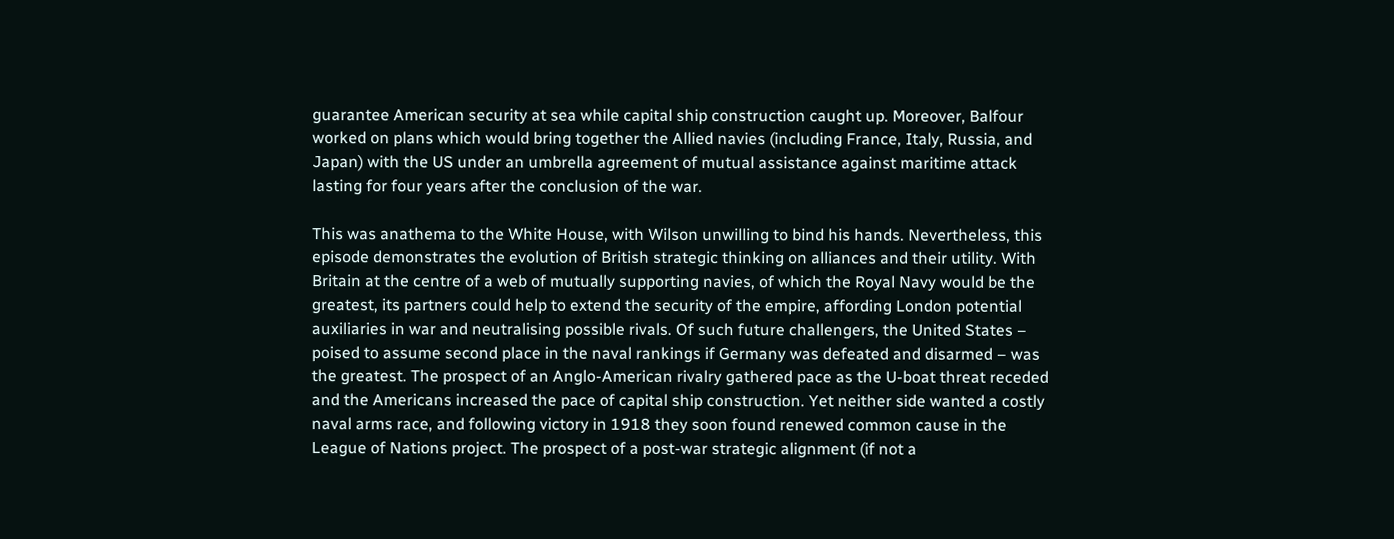guarantee American security at sea while capital ship construction caught up. Moreover, Balfour worked on plans which would bring together the Allied navies (including France, Italy, Russia, and Japan) with the US under an umbrella agreement of mutual assistance against maritime attack lasting for four years after the conclusion of the war.

This was anathema to the White House, with Wilson unwilling to bind his hands. Nevertheless, this episode demonstrates the evolution of British strategic thinking on alliances and their utility. With Britain at the centre of a web of mutually supporting navies, of which the Royal Navy would be the greatest, its partners could help to extend the security of the empire, affording London potential auxiliaries in war and neutralising possible rivals. Of such future challengers, the United States – poised to assume second place in the naval rankings if Germany was defeated and disarmed – was the greatest. The prospect of an Anglo-American rivalry gathered pace as the U-boat threat receded and the Americans increased the pace of capital ship construction. Yet neither side wanted a costly naval arms race, and following victory in 1918 they soon found renewed common cause in the League of Nations project. The prospect of a post-war strategic alignment (if not a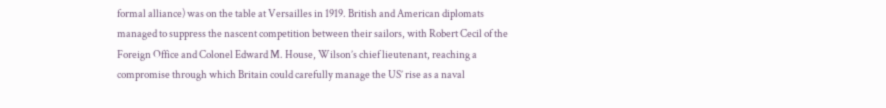formal alliance) was on the table at Versailles in 1919. British and American diplomats managed to suppress the nascent competition between their sailors, with Robert Cecil of the Foreign Office and Colonel Edward M. House, Wilson’s chief lieutenant, reaching a compromise through which Britain could carefully manage the US’ rise as a naval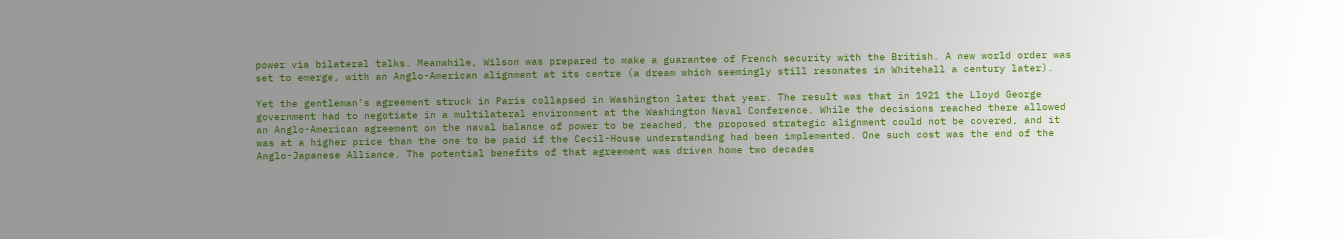power via bilateral talks. Meanwhile, Wilson was prepared to make a guarantee of French security with the British. A new world order was set to emerge, with an Anglo-American alignment at its centre (a dream which seemingly still resonates in Whitehall a century later).

Yet the gentleman’s agreement struck in Paris collapsed in Washington later that year. The result was that in 1921 the Lloyd George government had to negotiate in a multilateral environment at the Washington Naval Conference. While the decisions reached there allowed an Anglo-American agreement on the naval balance of power to be reached, the proposed strategic alignment could not be covered, and it was at a higher price than the one to be paid if the Cecil-House understanding had been implemented. One such cost was the end of the Anglo-Japanese Alliance. The potential benefits of that agreement was driven home two decades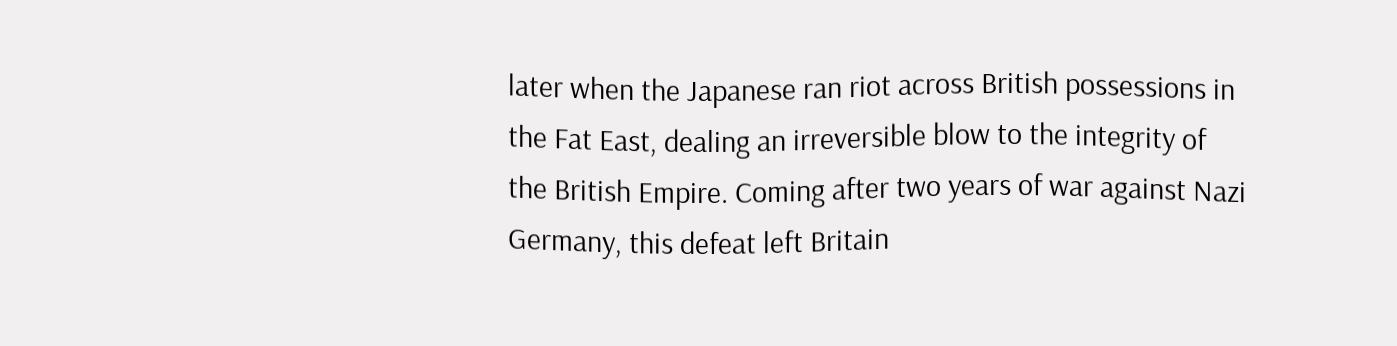later when the Japanese ran riot across British possessions in the Fat East, dealing an irreversible blow to the integrity of the British Empire. Coming after two years of war against Nazi Germany, this defeat left Britain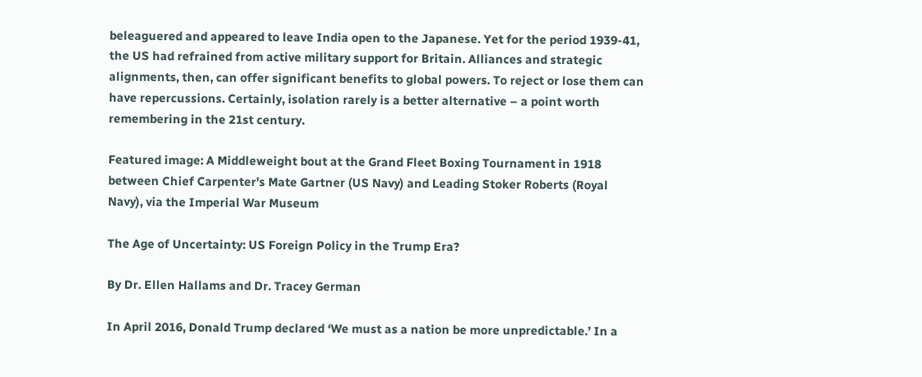beleaguered and appeared to leave India open to the Japanese. Yet for the period 1939-41, the US had refrained from active military support for Britain. Alliances and strategic alignments, then, can offer significant benefits to global powers. To reject or lose them can have repercussions. Certainly, isolation rarely is a better alternative – a point worth remembering in the 21st century.

Featured image: A Middleweight bout at the Grand Fleet Boxing Tournament in 1918 between Chief Carpenter’s Mate Gartner (US Navy) and Leading Stoker Roberts (Royal Navy), via the Imperial War Museum

The Age of Uncertainty: US Foreign Policy in the Trump Era?

By Dr. Ellen Hallams and Dr. Tracey German

In April 2016, Donald Trump declared ‘We must as a nation be more unpredictable.’ In a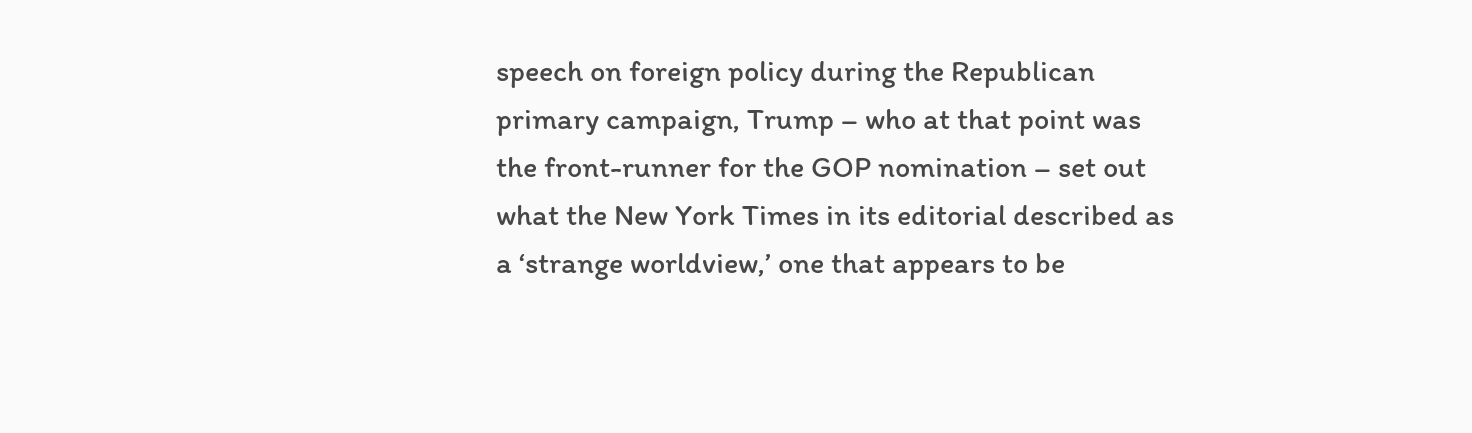speech on foreign policy during the Republican primary campaign, Trump – who at that point was the front-runner for the GOP nomination – set out what the New York Times in its editorial described as a ‘strange worldview,’ one that appears to be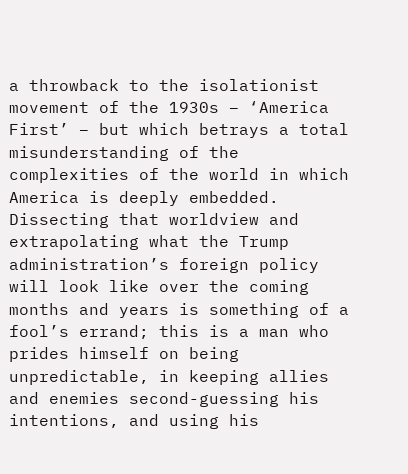a throwback to the isolationist movement of the 1930s – ‘America First’ – but which betrays a total misunderstanding of the complexities of the world in which America is deeply embedded. Dissecting that worldview and extrapolating what the Trump administration’s foreign policy will look like over the coming months and years is something of a fool’s errand; this is a man who prides himself on being unpredictable, in keeping allies and enemies second-guessing his intentions, and using his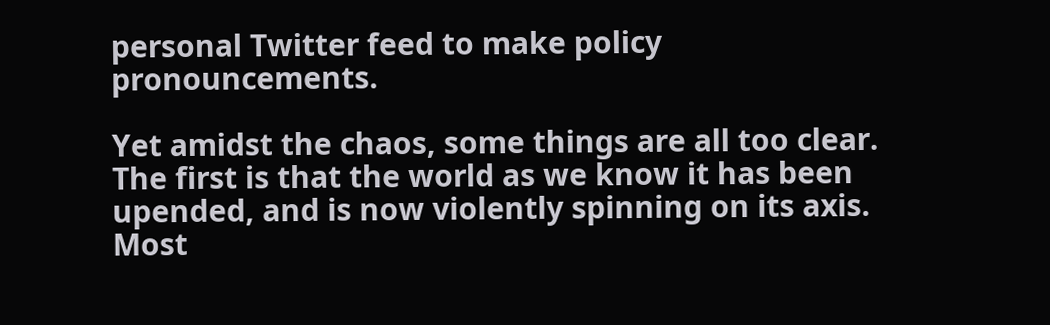personal Twitter feed to make policy pronouncements.

Yet amidst the chaos, some things are all too clear. The first is that the world as we know it has been upended, and is now violently spinning on its axis. Most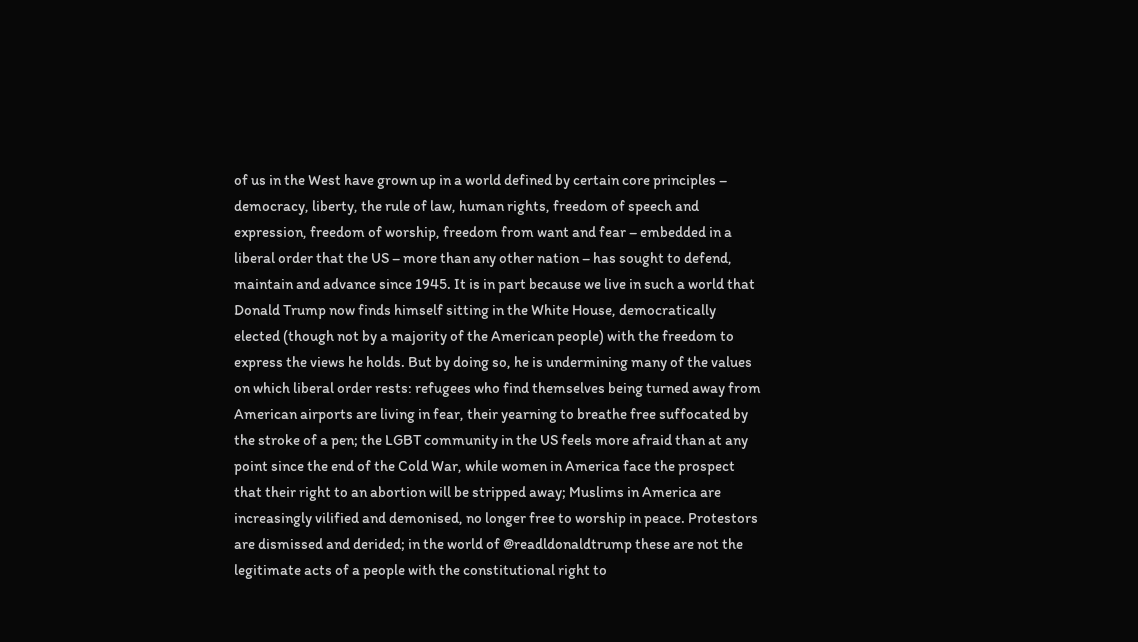of us in the West have grown up in a world defined by certain core principles – democracy, liberty, the rule of law, human rights, freedom of speech and expression, freedom of worship, freedom from want and fear – embedded in a liberal order that the US – more than any other nation – has sought to defend, maintain and advance since 1945. It is in part because we live in such a world that Donald Trump now finds himself sitting in the White House, democratically elected (though not by a majority of the American people) with the freedom to express the views he holds. But by doing so, he is undermining many of the values on which liberal order rests: refugees who find themselves being turned away from American airports are living in fear, their yearning to breathe free suffocated by the stroke of a pen; the LGBT community in the US feels more afraid than at any point since the end of the Cold War, while women in America face the prospect that their right to an abortion will be stripped away; Muslims in America are increasingly vilified and demonised, no longer free to worship in peace. Protestors are dismissed and derided; in the world of @readldonaldtrump these are not the legitimate acts of a people with the constitutional right to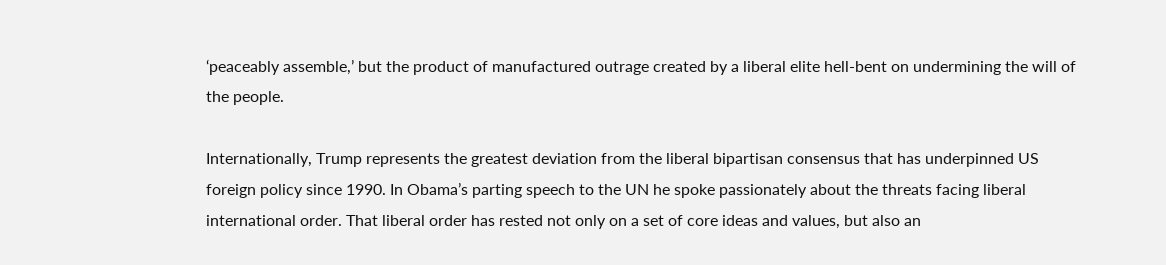‘peaceably assemble,’ but the product of manufactured outrage created by a liberal elite hell-bent on undermining the will of the people.

Internationally, Trump represents the greatest deviation from the liberal bipartisan consensus that has underpinned US foreign policy since 1990. In Obama’s parting speech to the UN he spoke passionately about the threats facing liberal international order. That liberal order has rested not only on a set of core ideas and values, but also an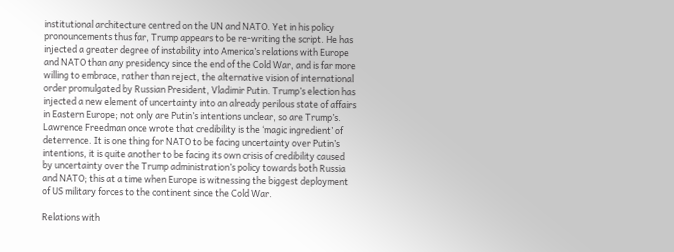institutional architecture centred on the UN and NATO. Yet in his policy pronouncements thus far, Trump appears to be re-writing the script. He has injected a greater degree of instability into America’s relations with Europe and NATO than any presidency since the end of the Cold War, and is far more willing to embrace, rather than reject, the alternative vision of international order promulgated by Russian President, Vladimir Putin. Trump’s election has injected a new element of uncertainty into an already perilous state of affairs in Eastern Europe; not only are Putin’s intentions unclear, so are Trump’s. Lawrence Freedman once wrote that credibility is the ‘magic ingredient’ of deterrence. It is one thing for NATO to be facing uncertainty over Putin’s intentions, it is quite another to be facing its own crisis of credibility caused by uncertainty over the Trump administration’s policy towards both Russia and NATO; this at a time when Europe is witnessing the biggest deployment of US military forces to the continent since the Cold War.

Relations with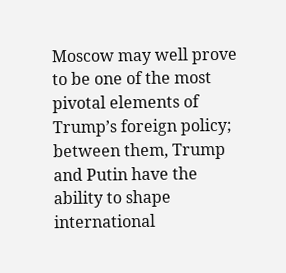Moscow may well prove to be one of the most pivotal elements of Trump’s foreign policy; between them, Trump and Putin have the ability to shape international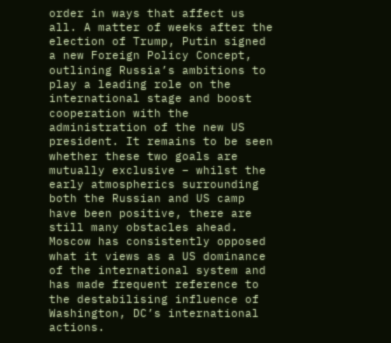order in ways that affect us all. A matter of weeks after the election of Trump, Putin signed a new Foreign Policy Concept, outlining Russia’s ambitions to play a leading role on the international stage and boost cooperation with the administration of the new US president. It remains to be seen whether these two goals are mutually exclusive – whilst the early atmospherics surrounding both the Russian and US camp have been positive, there are still many obstacles ahead. Moscow has consistently opposed what it views as a US dominance of the international system and has made frequent reference to the destabilising influence of Washington, DC’s international actions.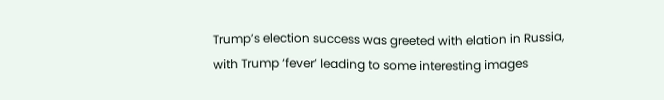Trump’s election success was greeted with elation in Russia, with Trump ‘fever’ leading to some interesting images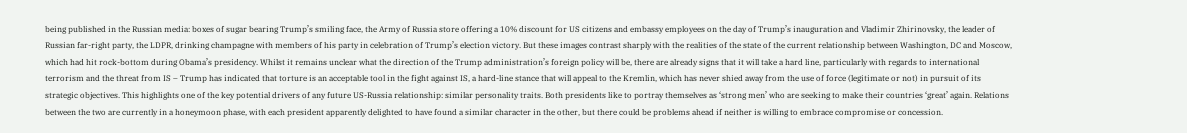being published in the Russian media: boxes of sugar bearing Trump’s smiling face, the Army of Russia store offering a 10% discount for US citizens and embassy employees on the day of Trump’s inauguration and Vladimir Zhirinovsky, the leader of Russian far-right party, the LDPR, drinking champagne with members of his party in celebration of Trump’s election victory. But these images contrast sharply with the realities of the state of the current relationship between Washington, DC and Moscow, which had hit rock-bottom during Obama’s presidency. Whilst it remains unclear what the direction of the Trump administration’s foreign policy will be, there are already signs that it will take a hard line, particularly with regards to international terrorism and the threat from IS – Trump has indicated that torture is an acceptable tool in the fight against IS, a hard-line stance that will appeal to the Kremlin, which has never shied away from the use of force (legitimate or not) in pursuit of its strategic objectives. This highlights one of the key potential drivers of any future US-Russia relationship: similar personality traits. Both presidents like to portray themselves as ‘strong men’ who are seeking to make their countries ‘great’ again. Relations between the two are currently in a honeymoon phase, with each president apparently delighted to have found a similar character in the other, but there could be problems ahead if neither is willing to embrace compromise or concession.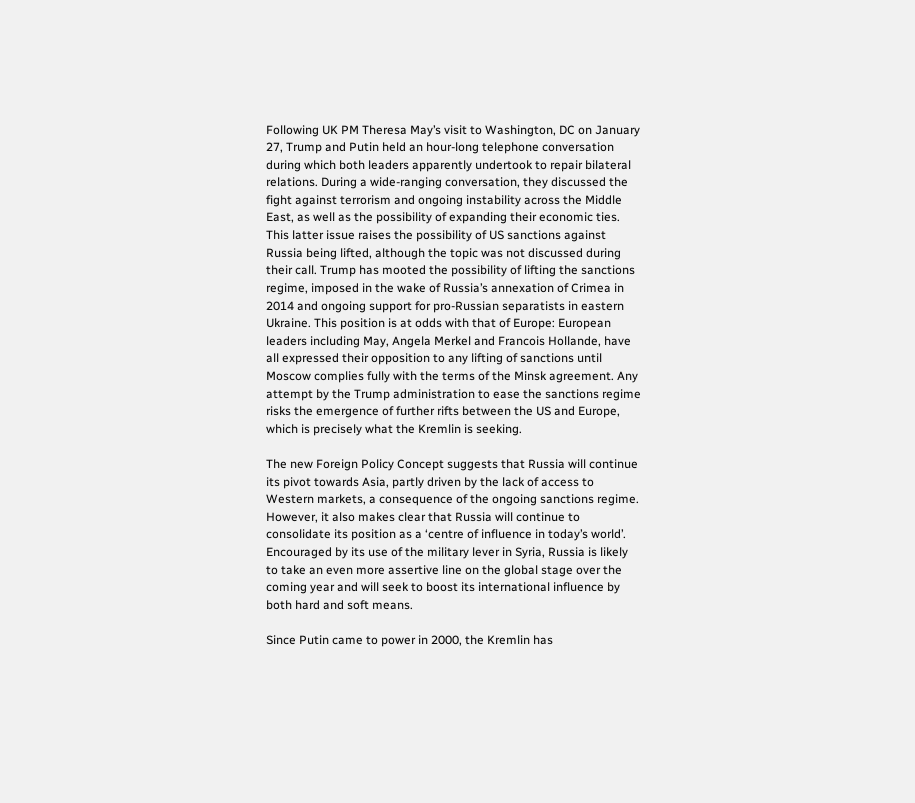Following UK PM Theresa May’s visit to Washington, DC on January 27, Trump and Putin held an hour-long telephone conversation during which both leaders apparently undertook to repair bilateral relations. During a wide-ranging conversation, they discussed the fight against terrorism and ongoing instability across the Middle East, as well as the possibility of expanding their economic ties. This latter issue raises the possibility of US sanctions against Russia being lifted, although the topic was not discussed during their call. Trump has mooted the possibility of lifting the sanctions regime, imposed in the wake of Russia’s annexation of Crimea in 2014 and ongoing support for pro-Russian separatists in eastern Ukraine. This position is at odds with that of Europe: European leaders including May, Angela Merkel and Francois Hollande, have all expressed their opposition to any lifting of sanctions until Moscow complies fully with the terms of the Minsk agreement. Any attempt by the Trump administration to ease the sanctions regime risks the emergence of further rifts between the US and Europe, which is precisely what the Kremlin is seeking.

The new Foreign Policy Concept suggests that Russia will continue its pivot towards Asia, partly driven by the lack of access to Western markets, a consequence of the ongoing sanctions regime. However, it also makes clear that Russia will continue to consolidate its position as a ‘centre of influence in today’s world’. Encouraged by its use of the military lever in Syria, Russia is likely to take an even more assertive line on the global stage over the coming year and will seek to boost its international influence by both hard and soft means.

Since Putin came to power in 2000, the Kremlin has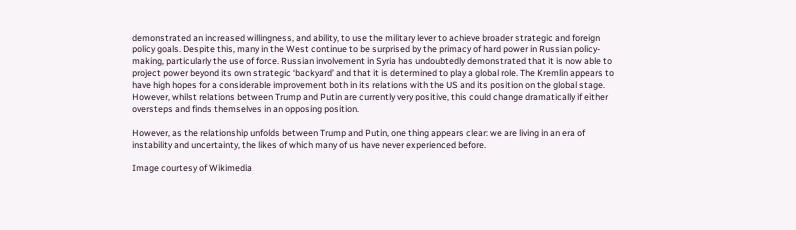demonstrated an increased willingness, and ability, to use the military lever to achieve broader strategic and foreign policy goals. Despite this, many in the West continue to be surprised by the primacy of hard power in Russian policy-making, particularly the use of force. Russian involvement in Syria has undoubtedly demonstrated that it is now able to project power beyond its own strategic ‘backyard’ and that it is determined to play a global role. The Kremlin appears to have high hopes for a considerable improvement both in its relations with the US and its position on the global stage. However, whilst relations between Trump and Putin are currently very positive, this could change dramatically if either oversteps and finds themselves in an opposing position.

However, as the relationship unfolds between Trump and Putin, one thing appears clear: we are living in an era of instability and uncertainty, the likes of which many of us have never experienced before.

Image courtesy of Wikimedia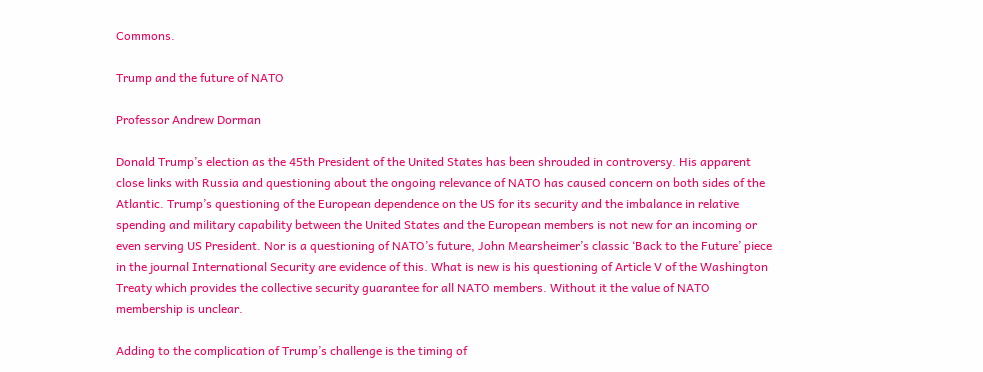Commons.

Trump and the future of NATO

Professor Andrew Dorman

Donald Trump’s election as the 45th President of the United States has been shrouded in controversy. His apparent close links with Russia and questioning about the ongoing relevance of NATO has caused concern on both sides of the Atlantic. Trump’s questioning of the European dependence on the US for its security and the imbalance in relative spending and military capability between the United States and the European members is not new for an incoming or even serving US President. Nor is a questioning of NATO’s future, John Mearsheimer’s classic ‘Back to the Future’ piece in the journal International Security are evidence of this. What is new is his questioning of Article V of the Washington Treaty which provides the collective security guarantee for all NATO members. Without it the value of NATO membership is unclear.

Adding to the complication of Trump’s challenge is the timing of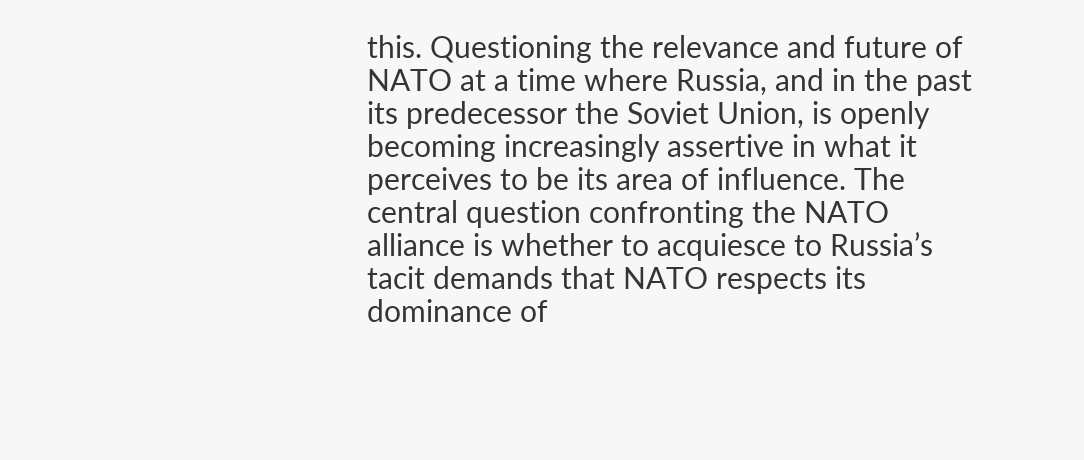this. Questioning the relevance and future of NATO at a time where Russia, and in the past its predecessor the Soviet Union, is openly becoming increasingly assertive in what it perceives to be its area of influence. The central question confronting the NATO alliance is whether to acquiesce to Russia’s tacit demands that NATO respects its dominance of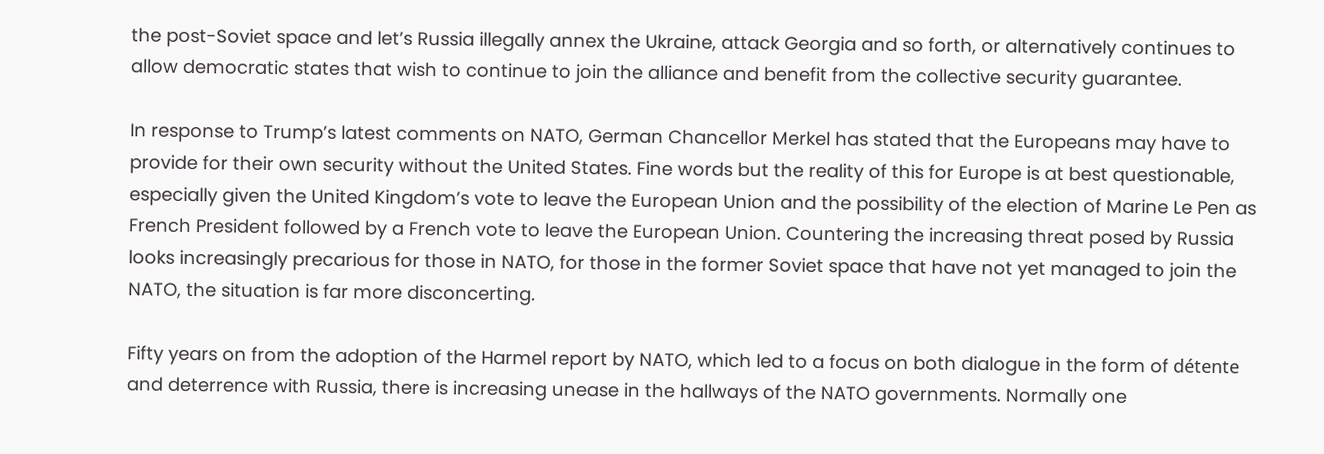the post-Soviet space and let’s Russia illegally annex the Ukraine, attack Georgia and so forth, or alternatively continues to allow democratic states that wish to continue to join the alliance and benefit from the collective security guarantee.

In response to Trump’s latest comments on NATO, German Chancellor Merkel has stated that the Europeans may have to provide for their own security without the United States. Fine words but the reality of this for Europe is at best questionable, especially given the United Kingdom’s vote to leave the European Union and the possibility of the election of Marine Le Pen as French President followed by a French vote to leave the European Union. Countering the increasing threat posed by Russia looks increasingly precarious for those in NATO, for those in the former Soviet space that have not yet managed to join the NATO, the situation is far more disconcerting.

Fifty years on from the adoption of the Harmel report by NATO, which led to a focus on both dialogue in the form of détente and deterrence with Russia, there is increasing unease in the hallways of the NATO governments. Normally one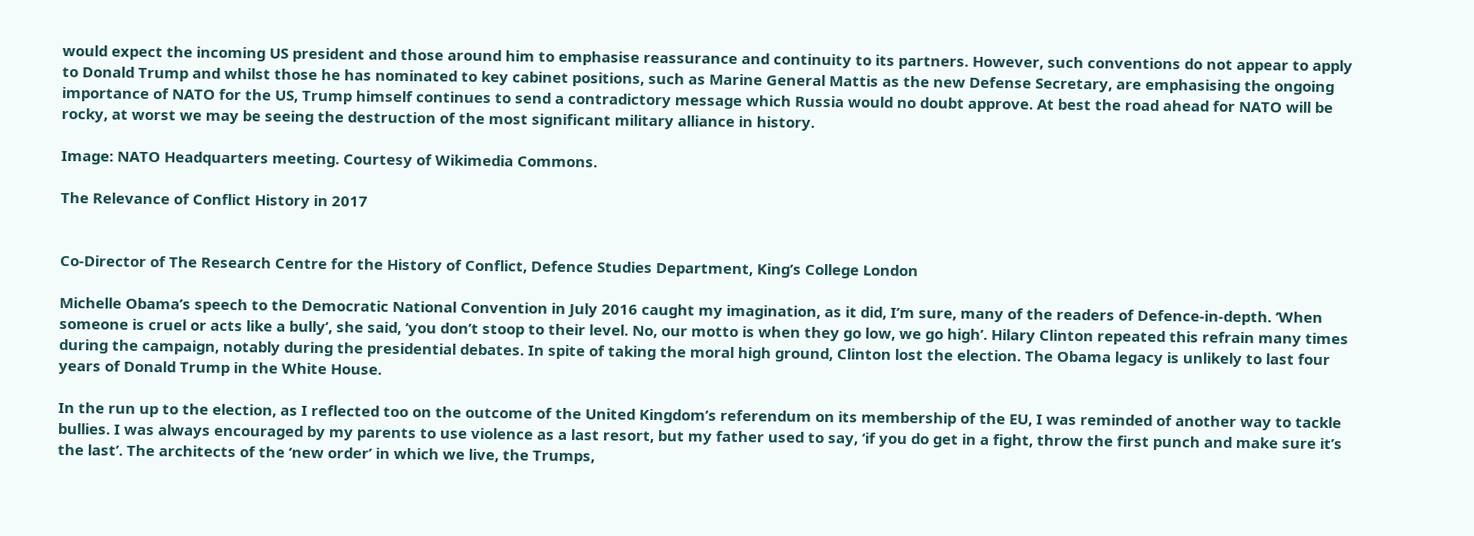would expect the incoming US president and those around him to emphasise reassurance and continuity to its partners. However, such conventions do not appear to apply to Donald Trump and whilst those he has nominated to key cabinet positions, such as Marine General Mattis as the new Defense Secretary, are emphasising the ongoing importance of NATO for the US, Trump himself continues to send a contradictory message which Russia would no doubt approve. At best the road ahead for NATO will be rocky, at worst we may be seeing the destruction of the most significant military alliance in history.

Image: NATO Headquarters meeting. Courtesy of Wikimedia Commons.

The Relevance of Conflict History in 2017


Co-Director of The Research Centre for the History of Conflict, Defence Studies Department, King’s College London

Michelle Obama’s speech to the Democratic National Convention in July 2016 caught my imagination, as it did, I’m sure, many of the readers of Defence-in-depth. ‘When someone is cruel or acts like a bully’, she said, ‘you don’t stoop to their level. No, our motto is when they go low, we go high’. Hilary Clinton repeated this refrain many times during the campaign, notably during the presidential debates. In spite of taking the moral high ground, Clinton lost the election. The Obama legacy is unlikely to last four years of Donald Trump in the White House.

In the run up to the election, as I reflected too on the outcome of the United Kingdom’s referendum on its membership of the EU, I was reminded of another way to tackle bullies. I was always encouraged by my parents to use violence as a last resort, but my father used to say, ‘if you do get in a fight, throw the first punch and make sure it’s the last’. The architects of the ‘new order’ in which we live, the Trumps,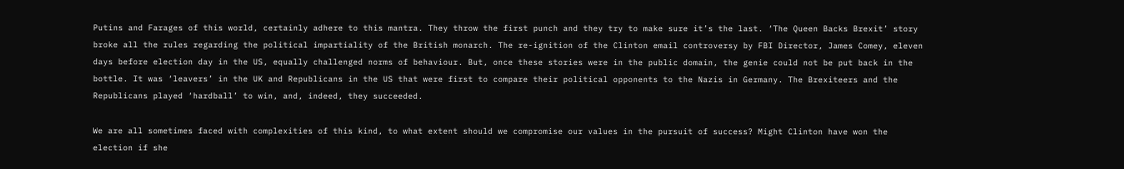Putins and Farages of this world, certainly adhere to this mantra. They throw the first punch and they try to make sure it’s the last. ‘The Queen Backs Brexit’ story broke all the rules regarding the political impartiality of the British monarch. The re-ignition of the Clinton email controversy by FBI Director, James Comey, eleven days before election day in the US, equally challenged norms of behaviour. But, once these stories were in the public domain, the genie could not be put back in the bottle. It was ‘leavers’ in the UK and Republicans in the US that were first to compare their political opponents to the Nazis in Germany. The Brexiteers and the Republicans played ‘hardball’ to win, and, indeed, they succeeded.

We are all sometimes faced with complexities of this kind, to what extent should we compromise our values in the pursuit of success? Might Clinton have won the election if she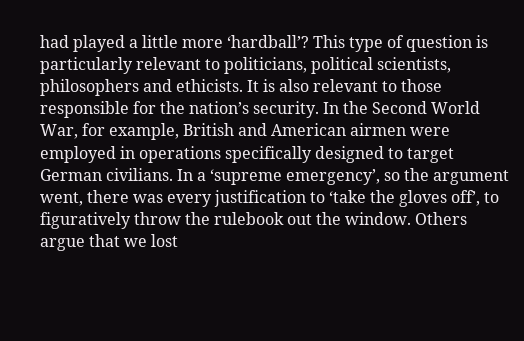had played a little more ‘hardball’? This type of question is particularly relevant to politicians, political scientists, philosophers and ethicists. It is also relevant to those responsible for the nation’s security. In the Second World War, for example, British and American airmen were employed in operations specifically designed to target German civilians. In a ‘supreme emergency’, so the argument went, there was every justification to ‘take the gloves off’, to figuratively throw the rulebook out the window. Others argue that we lost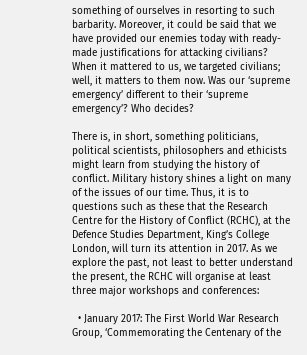something of ourselves in resorting to such barbarity. Moreover, it could be said that we have provided our enemies today with ready-made justifications for attacking civilians? When it mattered to us, we targeted civilians; well, it matters to them now. Was our ‘supreme emergency’ different to their ‘supreme emergency’? Who decides?

There is, in short, something politicians, political scientists, philosophers and ethicists might learn from studying the history of conflict. Military history shines a light on many of the issues of our time. Thus, it is to questions such as these that the Research Centre for the History of Conflict (RCHC), at the Defence Studies Department, King’s College London, will turn its attention in 2017. As we explore the past, not least to better understand the present, the RCHC will organise at least three major workshops and conferences:

  • January 2017: The First World War Research Group, ‘Commemorating the Centenary of the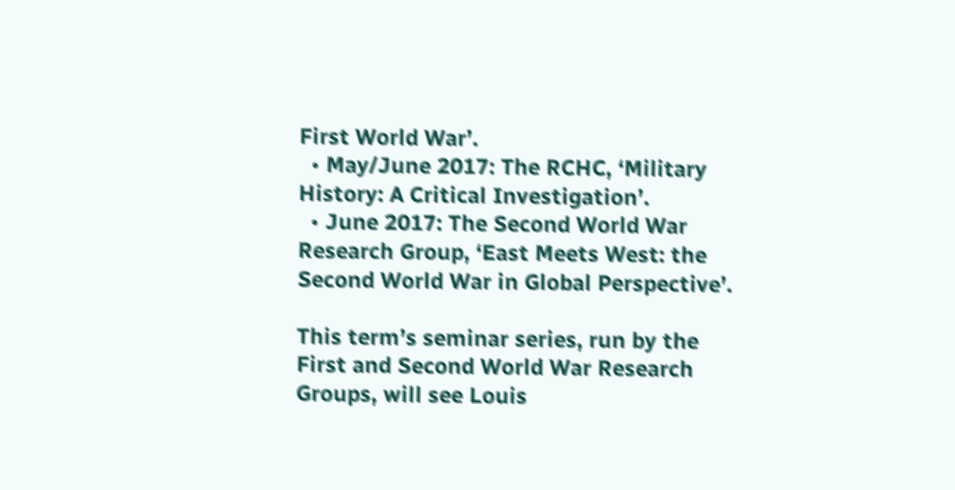First World War’.
  • May/June 2017: The RCHC, ‘Military History: A Critical Investigation’.
  • June 2017: The Second World War Research Group, ‘East Meets West: the Second World War in Global Perspective’.

This term’s seminar series, run by the First and Second World War Research Groups, will see Louis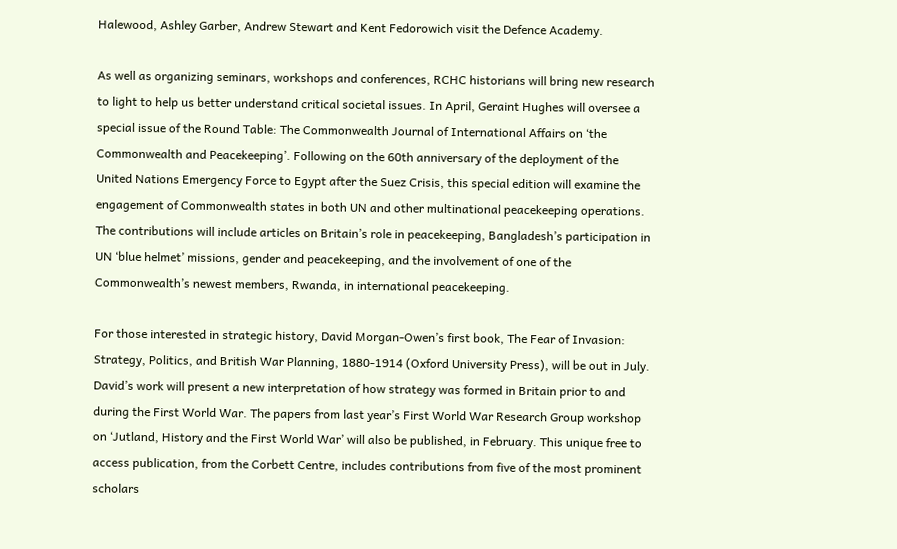Halewood, Ashley Garber, Andrew Stewart and Kent Fedorowich visit the Defence Academy.

As well as organizing seminars, workshops and conferences, RCHC historians will bring new research to light to help us better understand critical societal issues. In April, Geraint Hughes will oversee a special issue of the Round Table: The Commonwealth Journal of International Affairs on ‘the Commonwealth and Peacekeeping’. Following on the 60th anniversary of the deployment of the United Nations Emergency Force to Egypt after the Suez Crisis, this special edition will examine the engagement of Commonwealth states in both UN and other multinational peacekeeping operations. The contributions will include articles on Britain’s role in peacekeeping, Bangladesh’s participation in UN ‘blue helmet’ missions, gender and peacekeeping, and the involvement of one of the Commonwealth’s newest members, Rwanda, in international peacekeeping.

For those interested in strategic history, David Morgan-Owen’s first book, The Fear of Invasion: Strategy, Politics, and British War Planning, 1880-1914 (Oxford University Press), will be out in July. David’s work will present a new interpretation of how strategy was formed in Britain prior to and during the First World War. The papers from last year’s First World War Research Group workshop on ‘Jutland, History and the First World War’ will also be published, in February. This unique free to access publication, from the Corbett Centre, includes contributions from five of the most prominent scholars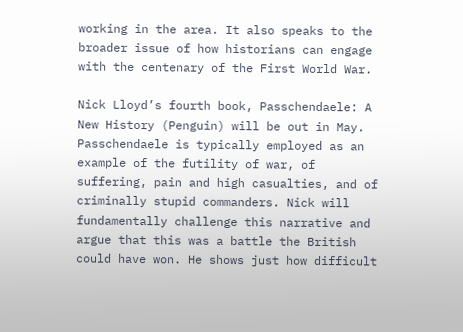working in the area. It also speaks to the broader issue of how historians can engage with the centenary of the First World War.

Nick Lloyd’s fourth book, Passchendaele: A New History (Penguin) will be out in May. Passchendaele is typically employed as an example of the futility of war, of suffering, pain and high casualties, and of criminally stupid commanders. Nick will fundamentally challenge this narrative and argue that this was a battle the British could have won. He shows just how difficult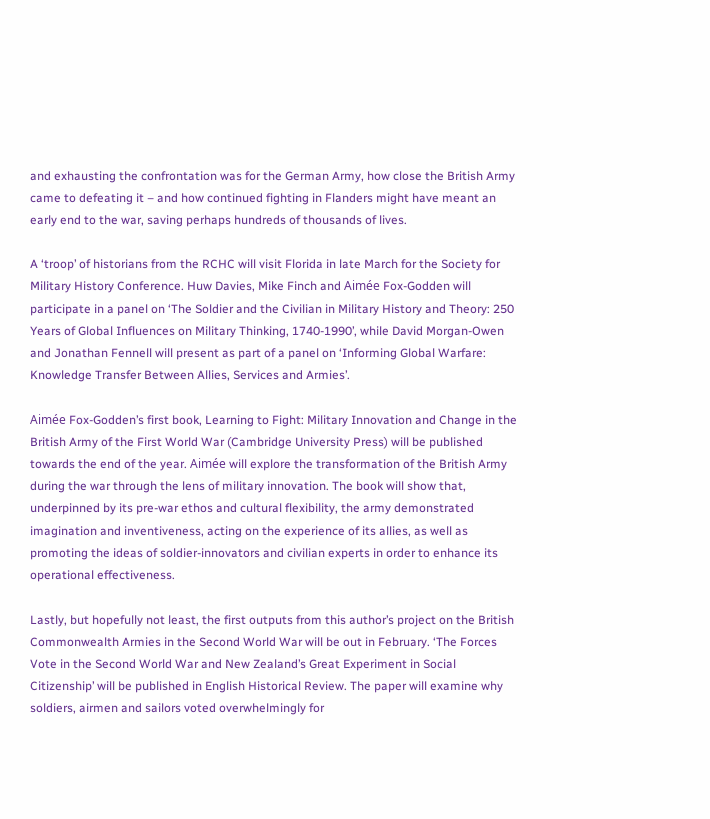and exhausting the confrontation was for the German Army, how close the British Army came to defeating it – and how continued fighting in Flanders might have meant an early end to the war, saving perhaps hundreds of thousands of lives.

A ‘troop’ of historians from the RCHC will visit Florida in late March for the Society for Military History Conference. Huw Davies, Mike Finch and Aimée Fox-Godden will participate in a panel on ‘The Soldier and the Civilian in Military History and Theory: 250 Years of Global Influences on Military Thinking, 1740-1990’, while David Morgan-Owen and Jonathan Fennell will present as part of a panel on ‘Informing Global Warfare: Knowledge Transfer Between Allies, Services and Armies’.

Aimée Fox-Godden’s first book, Learning to Fight: Military Innovation and Change in the British Army of the First World War (Cambridge University Press) will be published towards the end of the year. Aimée will explore the transformation of the British Army during the war through the lens of military innovation. The book will show that, underpinned by its pre-war ethos and cultural flexibility, the army demonstrated imagination and inventiveness, acting on the experience of its allies, as well as promoting the ideas of soldier-innovators and civilian experts in order to enhance its operational effectiveness.

Lastly, but hopefully not least, the first outputs from this author’s project on the British Commonwealth Armies in the Second World War will be out in February. ‘The Forces Vote in the Second World War and New Zealand’s Great Experiment in Social Citizenship’ will be published in English Historical Review. The paper will examine why soldiers, airmen and sailors voted overwhelmingly for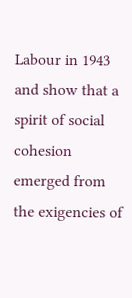Labour in 1943 and show that a spirit of social cohesion emerged from the exigencies of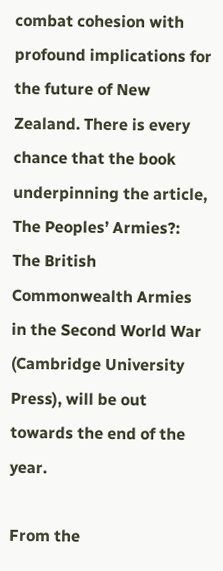combat cohesion with profound implications for the future of New Zealand. There is every chance that the book underpinning the article, The Peoples’ Armies?: The British Commonwealth Armies in the Second World War (Cambridge University Press), will be out towards the end of the year.

From the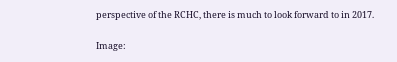perspective of the RCHC, there is much to look forward to in 2017.

Image: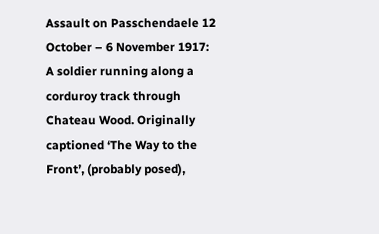Assault on Passchendaele 12 October – 6 November 1917: A soldier running along a corduroy track through Chateau Wood. Originally captioned ‘The Way to the Front’, (probably posed),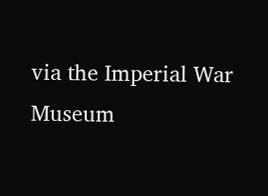via the Imperial War Museum